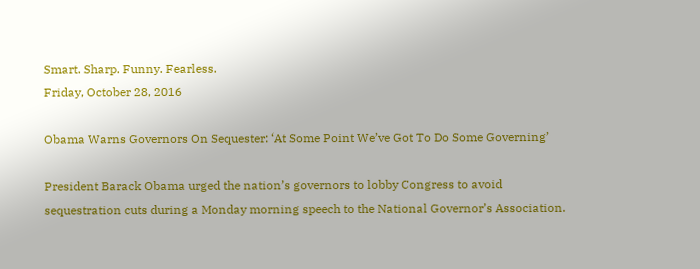Smart. Sharp. Funny. Fearless.
Friday, October 28, 2016

Obama Warns Governors On Sequester: ‘At Some Point We’ve Got To Do Some Governing’

President Barack Obama urged the nation’s governors to lobby Congress to avoid sequestration cuts during a Monday morning speech to the National Governor’s Association.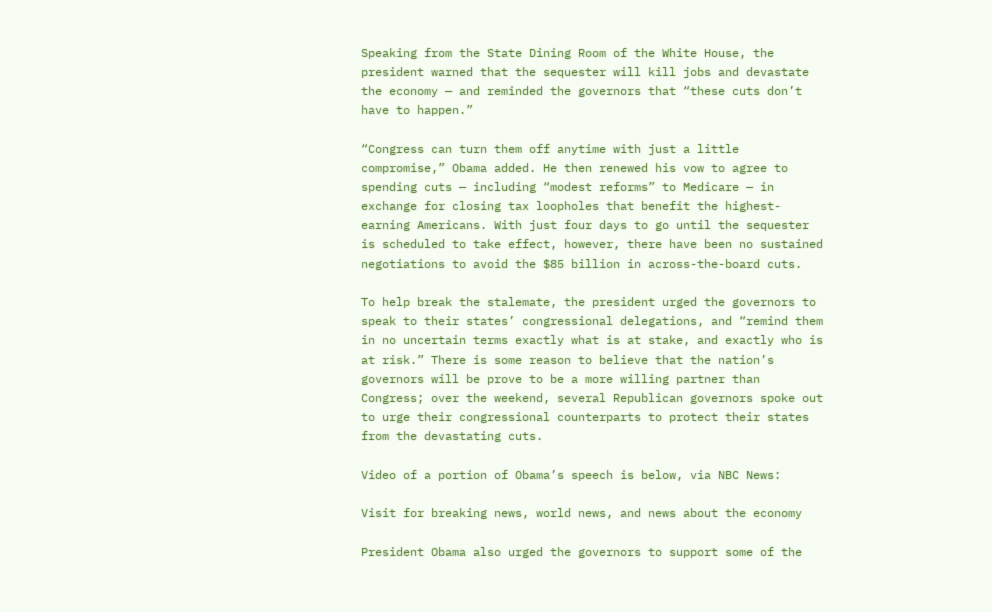Speaking from the State Dining Room of the White House, the president warned that the sequester will kill jobs and devastate the economy — and reminded the governors that “these cuts don’t have to happen.”

“Congress can turn them off anytime with just a little compromise,” Obama added. He then renewed his vow to agree to spending cuts — including “modest reforms” to Medicare — in exchange for closing tax loopholes that benefit the highest-earning Americans. With just four days to go until the sequester is scheduled to take effect, however, there have been no sustained negotiations to avoid the $85 billion in across-the-board cuts.

To help break the stalemate, the president urged the governors to speak to their states’ congressional delegations, and “remind them in no uncertain terms exactly what is at stake, and exactly who is at risk.” There is some reason to believe that the nation’s governors will be prove to be a more willing partner than Congress; over the weekend, several Republican governors spoke out to urge their congressional counterparts to protect their states from the devastating cuts.

Video of a portion of Obama’s speech is below, via NBC News:

Visit for breaking news, world news, and news about the economy

President Obama also urged the governors to support some of the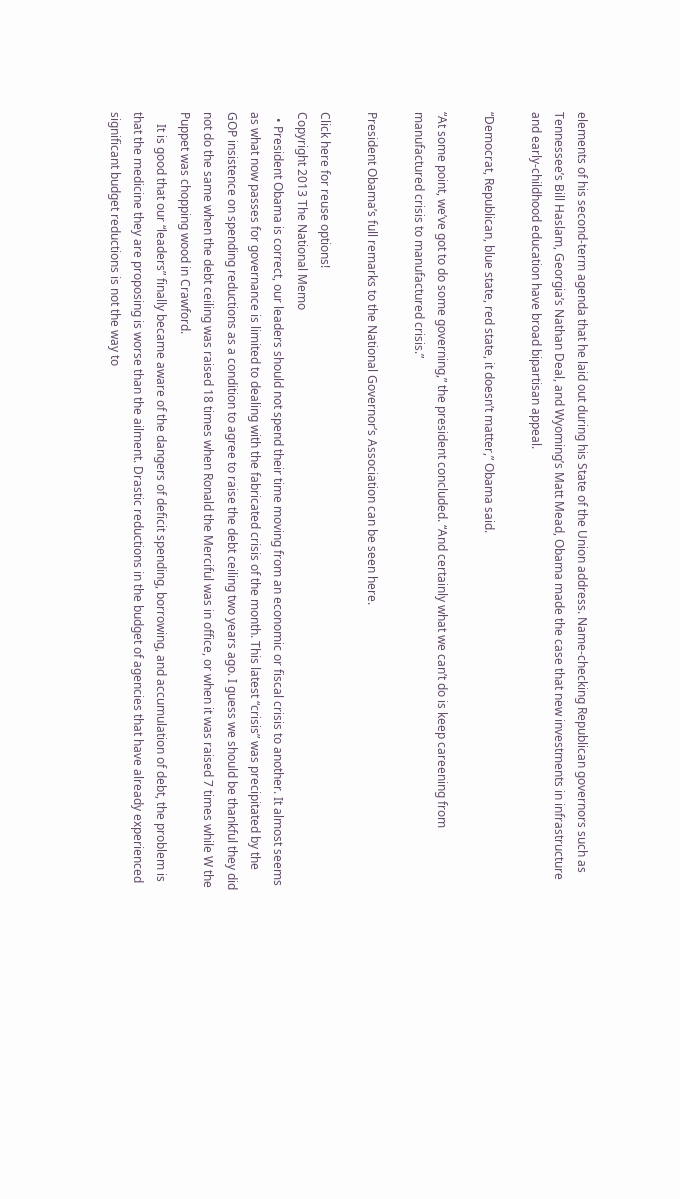elements of his second-term agenda that he laid out during his State of the Union address. Name-checking Republican governors such as Tennessee’s Bill Haslam, Georgia’s Nathan Deal, and Wyoming’s Matt Mead, Obama made the case that new investments in infrastructure and early-childhood education have broad bipartisan appeal.

“Democrat, Republican, blue state, red state, it doesn’t matter,” Obama said.

“At some point, we’ve got to do some governing,” the president concluded. “And certainly what we can’t do is keep careening from manufactured crisis to manufactured crisis.”

President Obama’s full remarks to the National Governor’s Association can be seen here.

Click here for reuse options!
Copyright 2013 The National Memo
  • President Obama is correct, our leaders should not spend their time moving from an economic or fiscal crisis to another. It almost seems as what now passes for governance is limited to dealing with the fabricated crisis of the month. This latest “crisis” was precipitated by the GOP insistence on spending reductions as a condition to agree to raise the debt ceiling two years ago. I guess we should be thankful they did not do the same when the debt ceiling was raised 18 times when Ronald the Merciful was in office, or when it was raised 7 times while W the Puppet was chopping wood in Crawford.
    It is good that our “leaders” finally became aware of the dangers of deficit spending, borrowing, and accumulation of debt, the problem is that the medicine they are proposing is worse than the ailment. Drastic reductions in the budget of agencies that have already experienced significant budget reductions is not the way to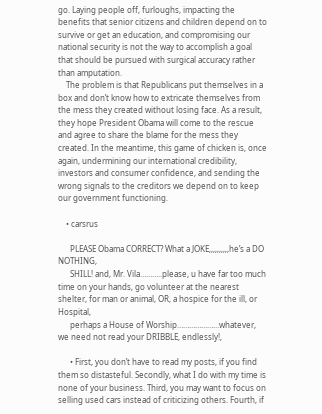go. Laying people off, furloughs, impacting the benefits that senior citizens and children depend on to survive or get an education, and compromising our national security is not the way to accomplish a goal that should be pursued with surgical accuracy rather than amputation.
    The problem is that Republicans put themselves in a box and don’t know how to extricate themselves from the mess they created without losing face. As a result, they hope President Obama will come to the rescue and agree to share the blame for the mess they created. In the meantime, this game of chicken is, once again, undermining our international credibility, investors and consumer confidence, and sending the wrong signals to the creditors we depend on to keep our government functioning.

    • carsrus

      PLEASE Obama CORRECT? What a JOKE,,,,,,,,,,he’s a DO NOTHING,
      SHILL! and, Mr. Vila………..please, u have far too much time on your hands, go volunteer at the nearest shelter, for man or animal, OR, a hospice for the ill, or Hospital,
      perhaps a House of Worship…………………whatever, we need not read your DRIBBLE, endlessly!,

      • First, you don’t have to read my posts, if you find them so distasteful. Secondly, what I do with my time is none of your business. Third, you may want to focus on selling used cars instead of criticizing others. Fourth, if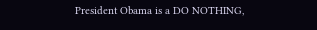President Obama is a DO NOTHING,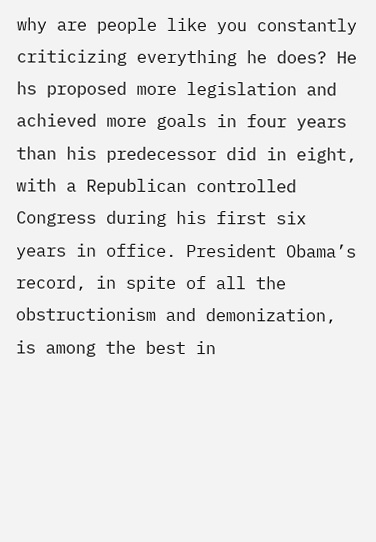why are people like you constantly criticizing everything he does? He hs proposed more legislation and achieved more goals in four years than his predecessor did in eight, with a Republican controlled Congress during his first six years in office. President Obama’s record, in spite of all the obstructionism and demonization, is among the best in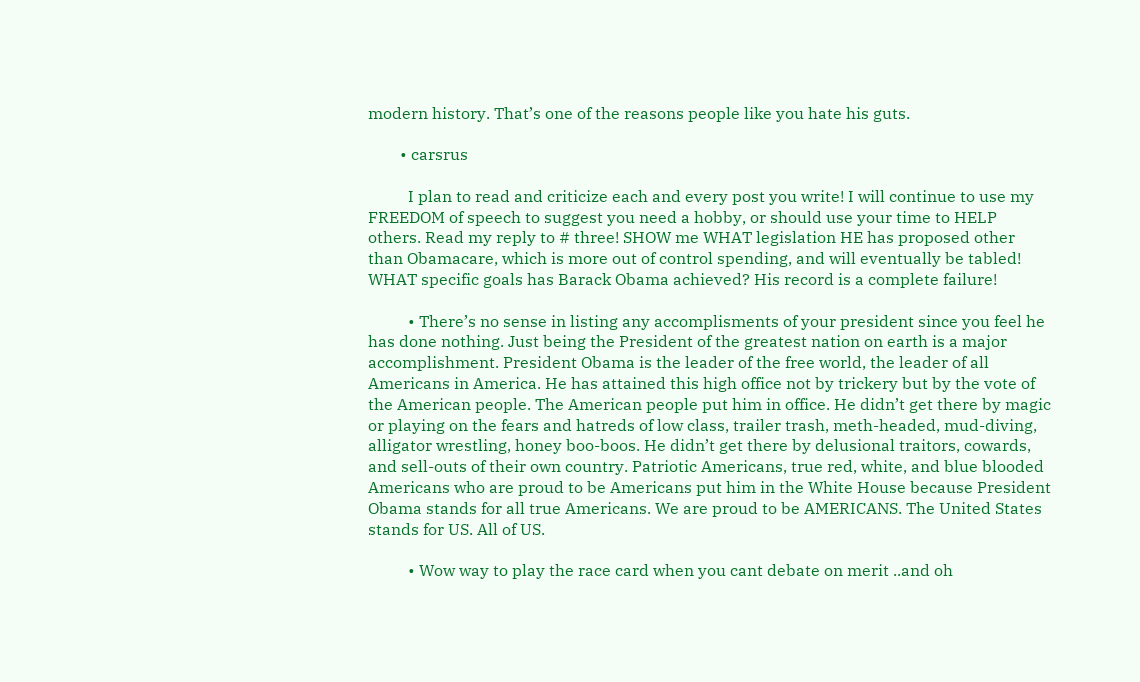modern history. That’s one of the reasons people like you hate his guts.

        • carsrus

          I plan to read and criticize each and every post you write! I will continue to use my FREEDOM of speech to suggest you need a hobby, or should use your time to HELP others. Read my reply to # three! SHOW me WHAT legislation HE has proposed other than Obamacare, which is more out of control spending, and will eventually be tabled! WHAT specific goals has Barack Obama achieved? His record is a complete failure!

          • There’s no sense in listing any accomplisments of your president since you feel he has done nothing. Just being the President of the greatest nation on earth is a major accomplishment. President Obama is the leader of the free world, the leader of all Americans in America. He has attained this high office not by trickery but by the vote of the American people. The American people put him in office. He didn’t get there by magic or playing on the fears and hatreds of low class, trailer trash, meth-headed, mud-diving, alligator wrestling, honey boo-boos. He didn’t get there by delusional traitors, cowards, and sell-outs of their own country. Patriotic Americans, true red, white, and blue blooded Americans who are proud to be Americans put him in the White House because President Obama stands for all true Americans. We are proud to be AMERICANS. The United States stands for US. All of US.

          • Wow way to play the race card when you cant debate on merit ..and oh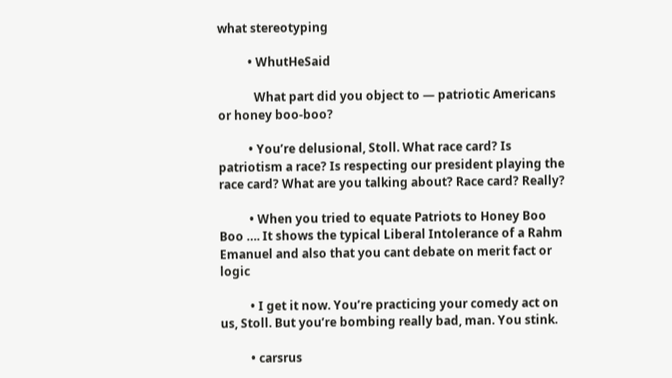what stereotyping

          • WhutHeSaid

            What part did you object to — patriotic Americans or honey boo-boo?

          • You’re delusional, Stoll. What race card? Is patriotism a race? Is respecting our president playing the race card? What are you talking about? Race card? Really?

          • When you tried to equate Patriots to Honey Boo Boo …. It shows the typical Liberal Intolerance of a Rahm Emanuel and also that you cant debate on merit fact or logic

          • I get it now. You’re practicing your comedy act on us, Stoll. But you’re bombing really bad, man. You stink.

          • carsrus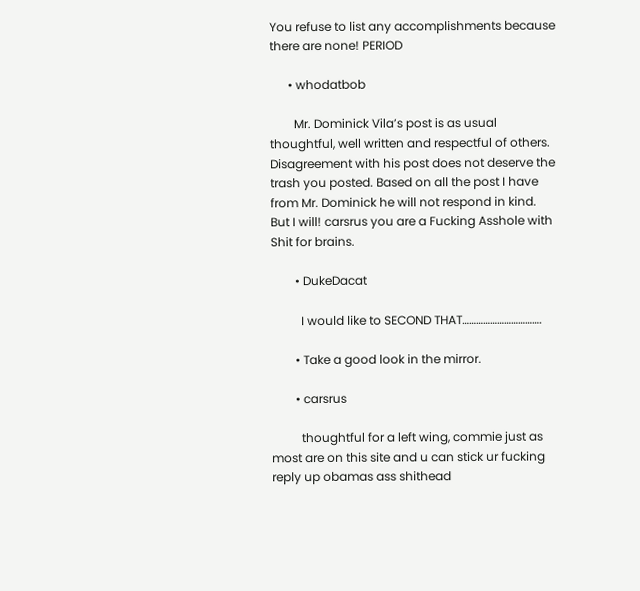You refuse to list any accomplishments because there are none! PERIOD

      • whodatbob

        Mr. Dominick Vila’s post is as usual thoughtful, well written and respectful of others. Disagreement with his post does not deserve the trash you posted. Based on all the post I have from Mr. Dominick he will not respond in kind. But I will! carsrus you are a Fucking Asshole with Shit for brains.

        • DukeDacat

          I would like to SECOND THAT…………………………….

        • Take a good look in the mirror.

        • carsrus

          thoughtful for a left wing, commie just as most are on this site and u can stick ur fucking reply up obamas ass shithead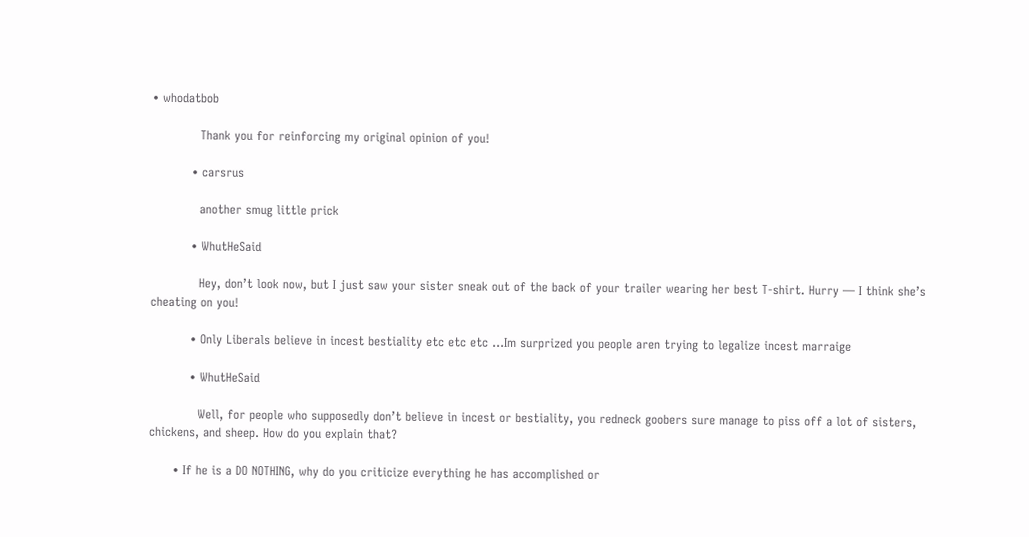• whodatbob

            Thank you for reinforcing my original opinion of you!

          • carsrus

            another smug little prick

          • WhutHeSaid

            Hey, don’t look now, but I just saw your sister sneak out of the back of your trailer wearing her best T-shirt. Hurry — I think she’s cheating on you!

          • Only Liberals believe in incest bestiality etc etc etc …Im surprized you people aren trying to legalize incest marraige

          • WhutHeSaid

            Well, for people who supposedly don’t believe in incest or bestiality, you redneck goobers sure manage to piss off a lot of sisters, chickens, and sheep. How do you explain that?

      • If he is a DO NOTHING, why do you criticize everything he has accomplished or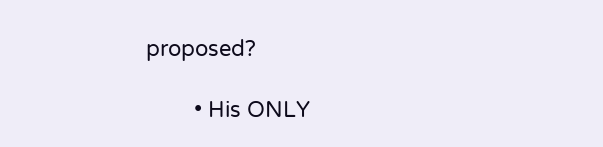proposed?

        • His ONLY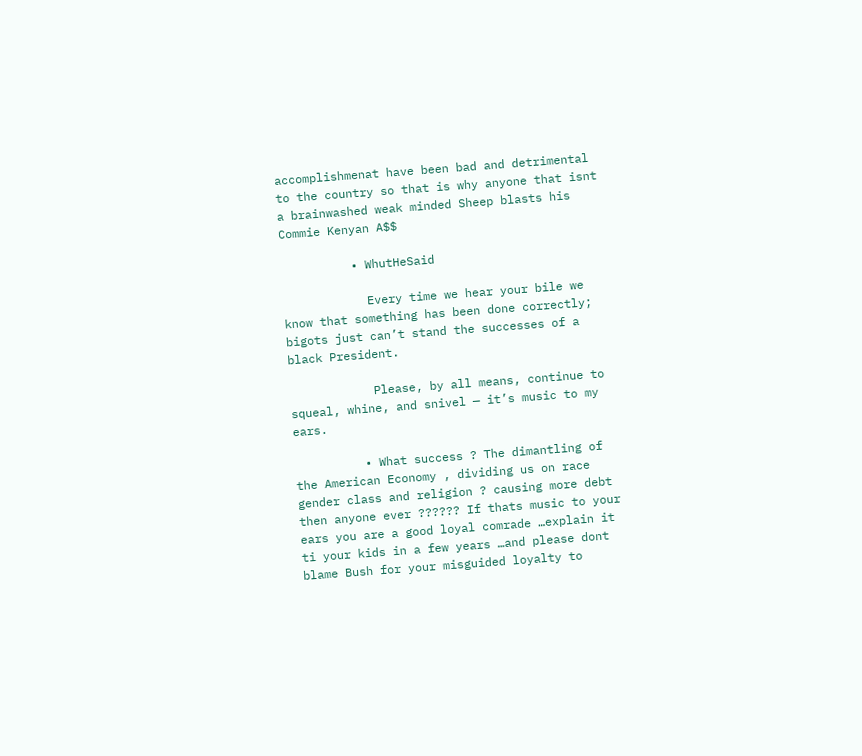accomplishmenat have been bad and detrimental to the country so that is why anyone that isnt a brainwashed weak minded Sheep blasts his Commie Kenyan A$$

          • WhutHeSaid

            Every time we hear your bile we know that something has been done correctly; bigots just can’t stand the successes of a black President.

            Please, by all means, continue to squeal, whine, and snivel — it’s music to my ears.

          • What success ? The dimantling of the American Economy , dividing us on race gender class and religion ? causing more debt then anyone ever ?????? If thats music to your ears you are a good loyal comrade …explain it ti your kids in a few years …and please dont blame Bush for your misguided loyalty to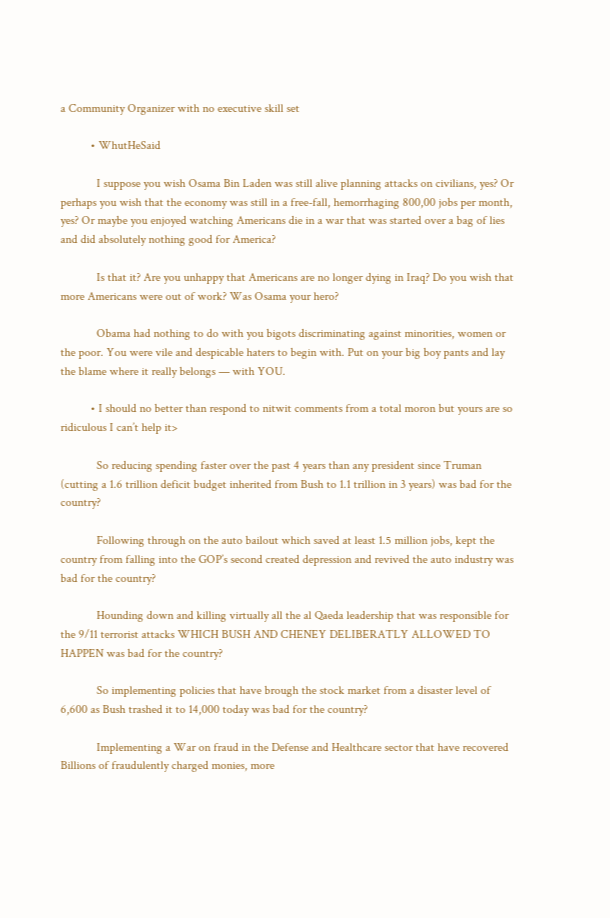a Community Organizer with no executive skill set

          • WhutHeSaid

            I suppose you wish Osama Bin Laden was still alive planning attacks on civilians, yes? Or perhaps you wish that the economy was still in a free-fall, hemorrhaging 800,00 jobs per month, yes? Or maybe you enjoyed watching Americans die in a war that was started over a bag of lies and did absolutely nothing good for America?

            Is that it? Are you unhappy that Americans are no longer dying in Iraq? Do you wish that more Americans were out of work? Was Osama your hero?

            Obama had nothing to do with you bigots discriminating against minorities, women or the poor. You were vile and despicable haters to begin with. Put on your big boy pants and lay the blame where it really belongs — with YOU.

          • I should no better than respond to nitwit comments from a total moron but yours are so ridiculous I can’t help it>

            So reducing spending faster over the past 4 years than any president since Truman (cutting a 1.6 trillion deficit budget inherited from Bush to 1.1 trillion in 3 years) was bad for the country?

            Following through on the auto bailout which saved at least 1.5 million jobs, kept the country from falling into the GOP’s second created depression and revived the auto industry was bad for the country?

            Hounding down and killing virtually all the al Qaeda leadership that was responsible for the 9/11 terrorist attacks WHICH BUSH AND CHENEY DELIBERATLY ALLOWED TO HAPPEN was bad for the country?

            So implementing policies that have brough the stock market from a disaster level of 6,600 as Bush trashed it to 14,000 today was bad for the country?

            Implementing a War on fraud in the Defense and Healthcare sector that have recovered Billions of fraudulently charged monies, more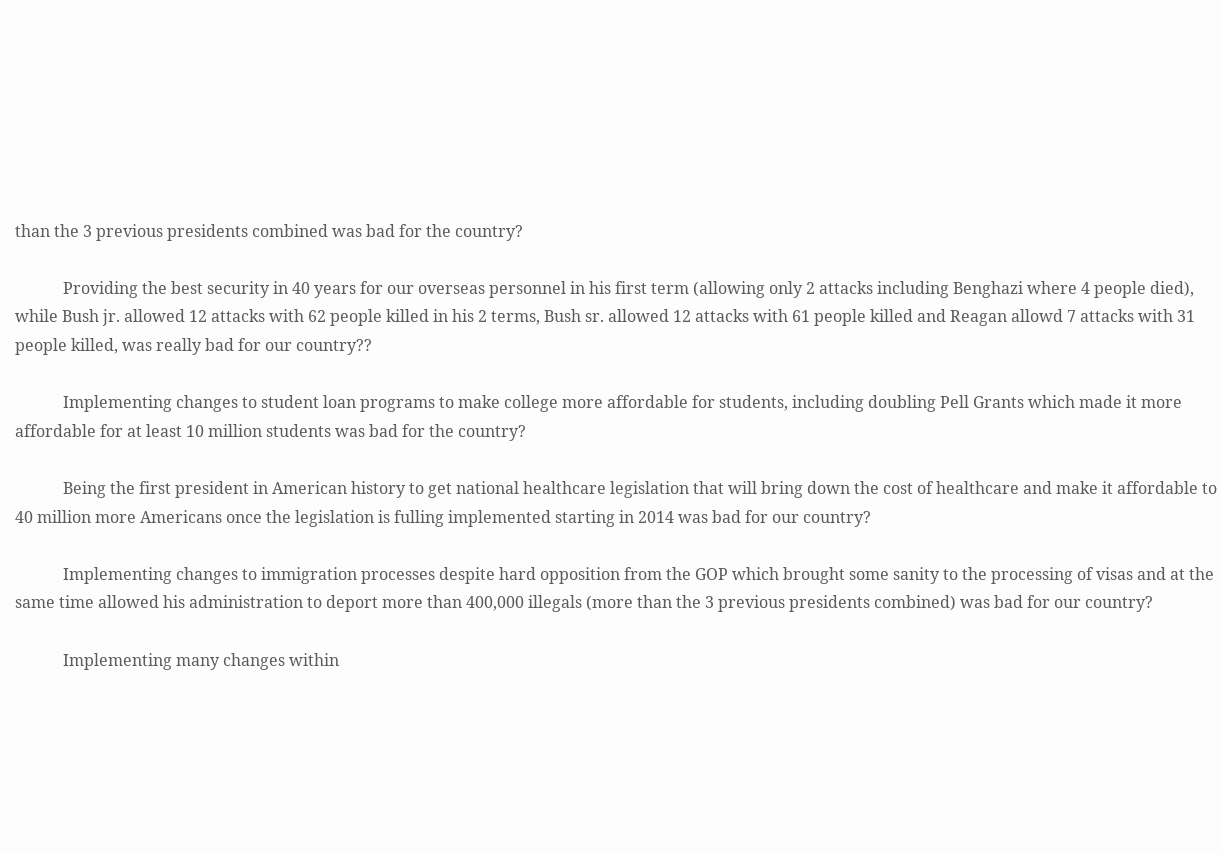than the 3 previous presidents combined was bad for the country?

            Providing the best security in 40 years for our overseas personnel in his first term (allowing only 2 attacks including Benghazi where 4 people died), while Bush jr. allowed 12 attacks with 62 people killed in his 2 terms, Bush sr. allowed 12 attacks with 61 people killed and Reagan allowd 7 attacks with 31 people killed, was really bad for our country??

            Implementing changes to student loan programs to make college more affordable for students, including doubling Pell Grants which made it more affordable for at least 10 million students was bad for the country?

            Being the first president in American history to get national healthcare legislation that will bring down the cost of healthcare and make it affordable to 40 million more Americans once the legislation is fulling implemented starting in 2014 was bad for our country?

            Implementing changes to immigration processes despite hard opposition from the GOP which brought some sanity to the processing of visas and at the same time allowed his administration to deport more than 400,000 illegals (more than the 3 previous presidents combined) was bad for our country?

            Implementing many changes within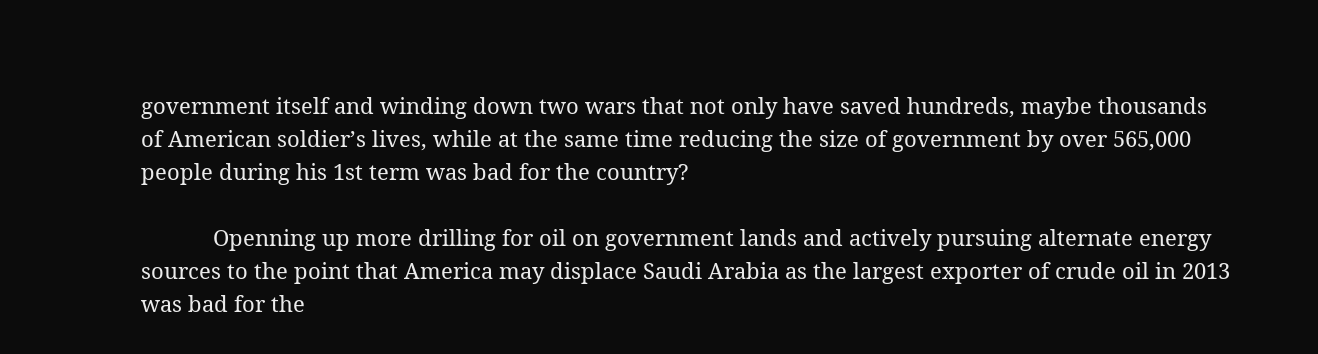government itself and winding down two wars that not only have saved hundreds, maybe thousands of American soldier’s lives, while at the same time reducing the size of government by over 565,000 people during his 1st term was bad for the country?

            Openning up more drilling for oil on government lands and actively pursuing alternate energy sources to the point that America may displace Saudi Arabia as the largest exporter of crude oil in 2013 was bad for the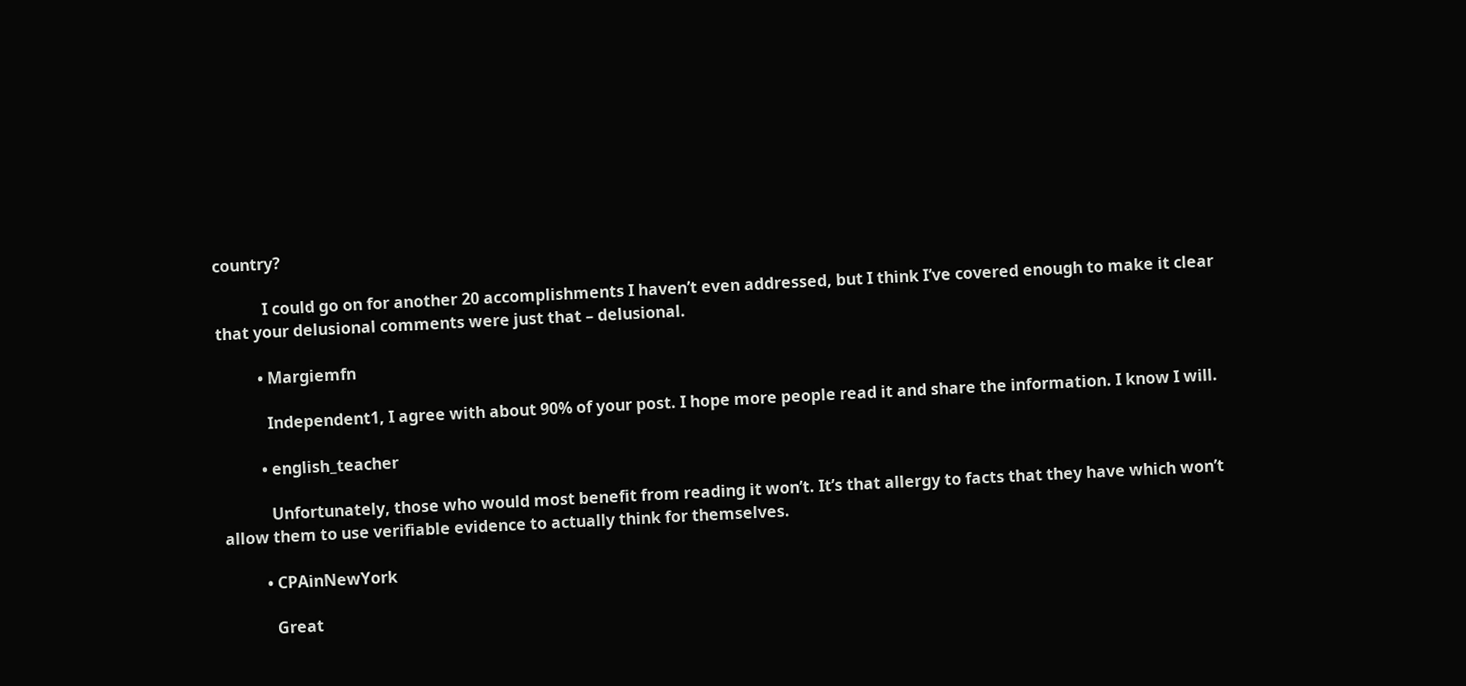country?

            I could go on for another 20 accomplishments I haven’t even addressed, but I think I’ve covered enough to make it clear that your delusional comments were just that – delusional.

          • Margiemfn

            Independent1, I agree with about 90% of your post. I hope more people read it and share the information. I know I will.

          • english_teacher

            Unfortunately, those who would most benefit from reading it won’t. It’s that allergy to facts that they have which won’t allow them to use verifiable evidence to actually think for themselves.

          • CPAinNewYork

            Great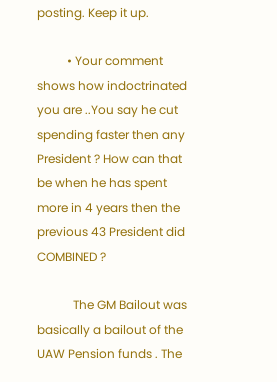posting. Keep it up.

          • Your comment shows how indoctrinated you are ..You say he cut spending faster then any President ? How can that be when he has spent more in 4 years then the previous 43 President did COMBINED ?

            The GM Bailout was basically a bailout of the UAW Pension funds . The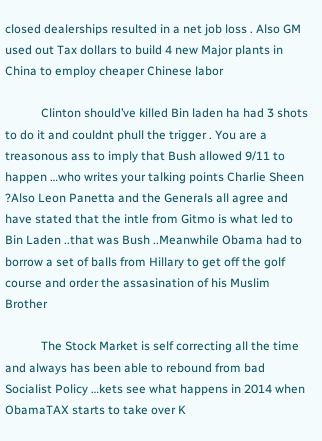closed dealerships resulted in a net job loss . Also GM used out Tax dollars to build 4 new Major plants in China to employ cheaper Chinese labor

            Clinton should’ve killed Bin laden ha had 3 shots to do it and couldnt phull the trigger . You are a treasonous ass to imply that Bush allowed 9/11 to happen …who writes your talking points Charlie Sheen ?Also Leon Panetta and the Generals all agree and have stated that the intle from Gitmo is what led to Bin Laden ..that was Bush ..Meanwhile Obama had to borrow a set of balls from Hillary to get off the golf course and order the assasination of his Muslim Brother

            The Stock Market is self correcting all the time and always has been able to rebound from bad Socialist Policy …kets see what happens in 2014 when ObamaTAX starts to take over K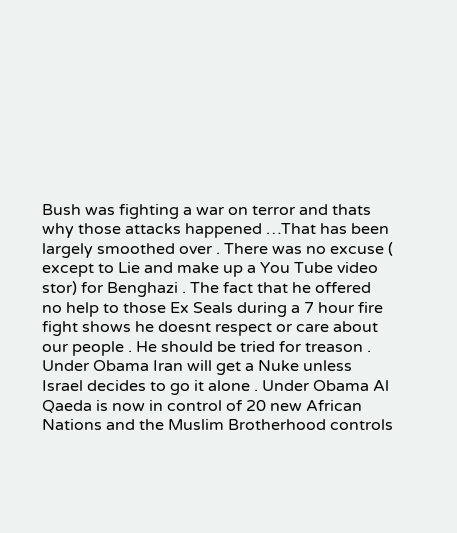Bush was fighting a war on terror and thats why those attacks happened …That has been largely smoothed over . There was no excuse ( except to Lie and make up a You Tube video stor) for Benghazi . The fact that he offered no help to those Ex Seals during a 7 hour fire fight shows he doesnt respect or care about our people . He should be tried for treason . Under Obama Iran will get a Nuke unless Israel decides to go it alone . Under Obama Al Qaeda is now in control of 20 new African Nations and the Muslim Brotherhood controls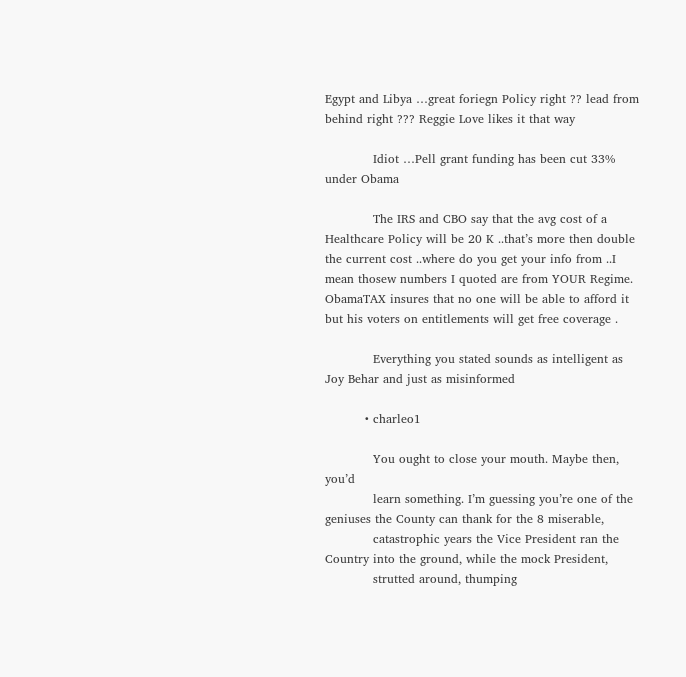Egypt and Libya …great foriegn Policy right ?? lead from behind right ??? Reggie Love likes it that way

            Idiot …Pell grant funding has been cut 33% under Obama

            The IRS and CBO say that the avg cost of a Healthcare Policy will be 20 K ..that’s more then double the current cost ..where do you get your info from ..I mean thosew numbers I quoted are from YOUR Regime. ObamaTAX insures that no one will be able to afford it but his voters on entitlements will get free coverage .

            Everything you stated sounds as intelligent as Joy Behar and just as misinformed

          • charleo1

            You ought to close your mouth. Maybe then, you’d
            learn something. I’m guessing you’re one of the geniuses the County can thank for the 8 miserable,
            catastrophic years the Vice President ran the Country into the ground, while the mock President,
            strutted around, thumping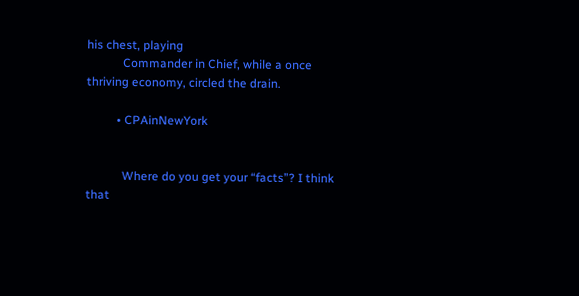his chest, playing
            Commander in Chief, while a once thriving economy, circled the drain.

          • CPAinNewYork


            Where do you get your “facts”? I think that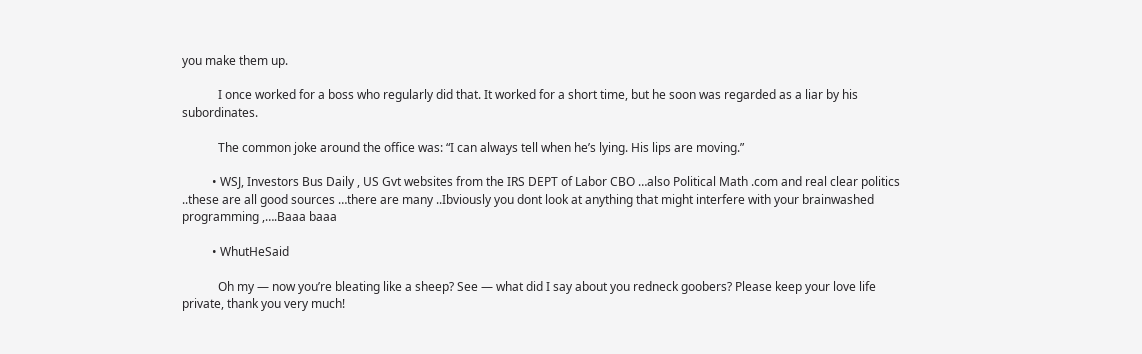you make them up.

            I once worked for a boss who regularly did that. It worked for a short time, but he soon was regarded as a liar by his subordinates.

            The common joke around the office was: “I can always tell when he’s lying. His lips are moving.”

          • WSJ, Investors Bus Daily , US Gvt websites from the IRS DEPT of Labor CBO …also Political Math .com and real clear politics ..these are all good sources …there are many ..Ibviously you dont look at anything that might interfere with your brainwashed programming ,….Baaa baaa

          • WhutHeSaid

            Oh my — now you’re bleating like a sheep? See — what did I say about you redneck goobers? Please keep your love life private, thank you very much!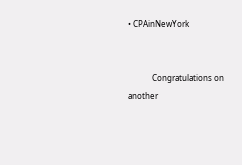• CPAinNewYork


            Congratulations on another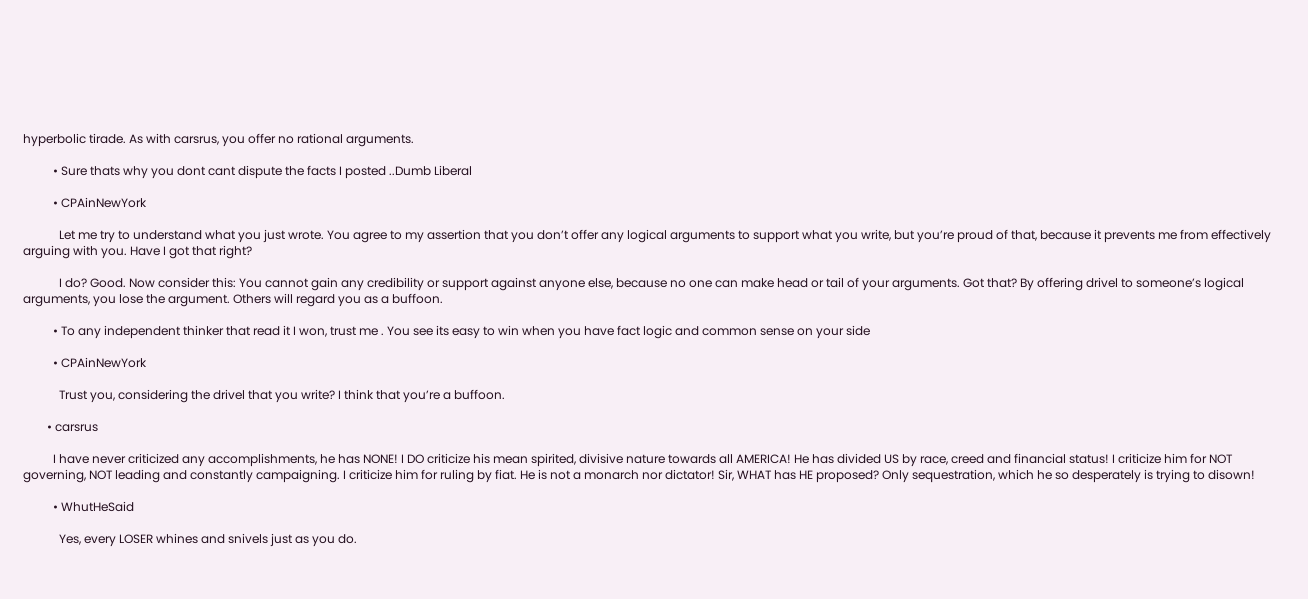hyperbolic tirade. As with carsrus, you offer no rational arguments.

          • Sure thats why you dont cant dispute the facts I posted ..Dumb Liberal

          • CPAinNewYork

            Let me try to understand what you just wrote. You agree to my assertion that you don’t offer any logical arguments to support what you write, but you’re proud of that, because it prevents me from effectively arguing with you. Have I got that right?

            I do? Good. Now consider this: You cannot gain any credibility or support against anyone else, because no one can make head or tail of your arguments. Got that? By offering drivel to someone’s logical arguments, you lose the argument. Others will regard you as a buffoon.

          • To any independent thinker that read it I won, trust me . You see its easy to win when you have fact logic and common sense on your side

          • CPAinNewYork

            Trust you, considering the drivel that you write? I think that you’re a buffoon.

        • carsrus

          I have never criticized any accomplishments, he has NONE! I DO criticize his mean spirited, divisive nature towards all AMERICA! He has divided US by race, creed and financial status! I criticize him for NOT governing, NOT leading and constantly campaigning. I criticize him for ruling by fiat. He is not a monarch nor dictator! Sir, WHAT has HE proposed? Only sequestration, which he so desperately is trying to disown!

          • WhutHeSaid

            Yes, every LOSER whines and snivels just as you do.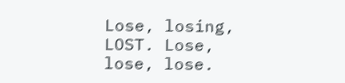Lose, losing, LOST. Lose, lose, lose.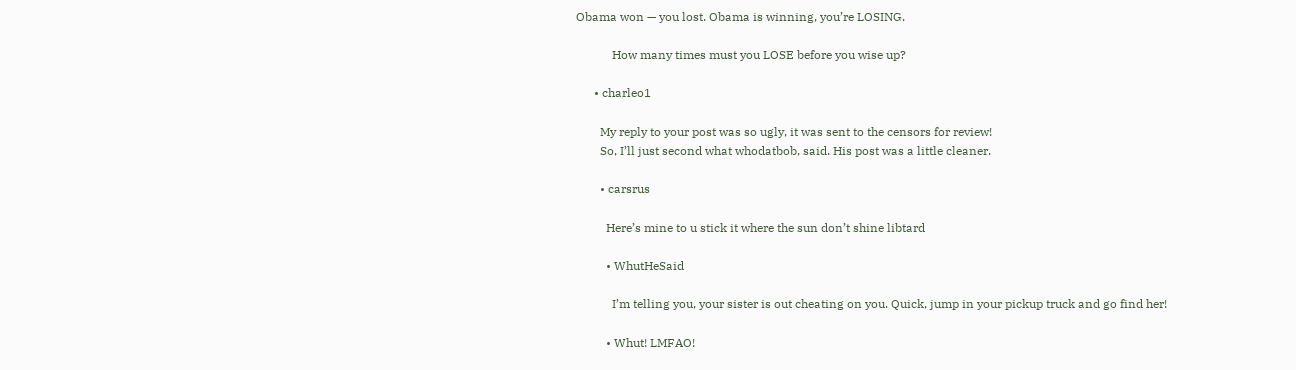Obama won — you lost. Obama is winning, you’re LOSING.

            How many times must you LOSE before you wise up?

      • charleo1

        My reply to your post was so ugly, it was sent to the censors for review!
        So, I’ll just second what whodatbob, said. His post was a little cleaner.

        • carsrus

          Here’s mine to u stick it where the sun don’t shine libtard

          • WhutHeSaid

            I’m telling you, your sister is out cheating on you. Quick, jump in your pickup truck and go find her!

          • Whut! LMFAO!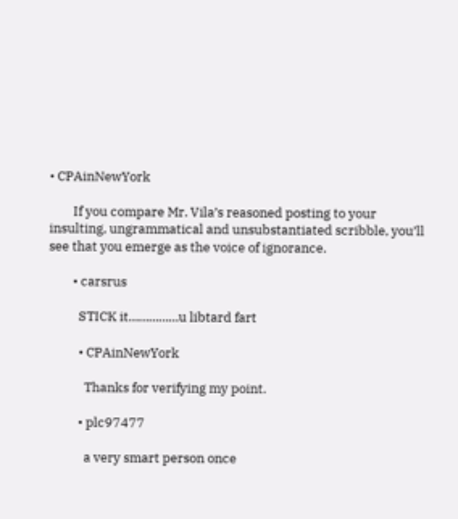• CPAinNewYork

        If you compare Mr. Vila’s reasoned posting to your insulting, ungrammatical and unsubstantiated scribble, you’ll see that you emerge as the voice of ignorance.

        • carsrus

          STICK it……………u libtard fart

          • CPAinNewYork

            Thanks for verifying my point.

          • plc97477

            a very smart person once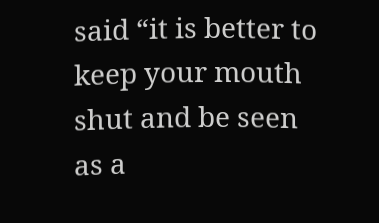said “it is better to keep your mouth shut and be seen as a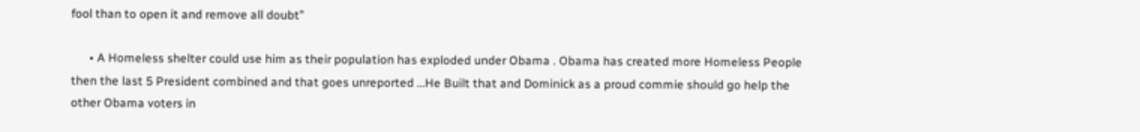fool than to open it and remove all doubt”

      • A Homeless shelter could use him as their population has exploded under Obama . Obama has created more Homeless People then the last 5 President combined and that goes unreported …He Built that and Dominick as a proud commie should go help the other Obama voters in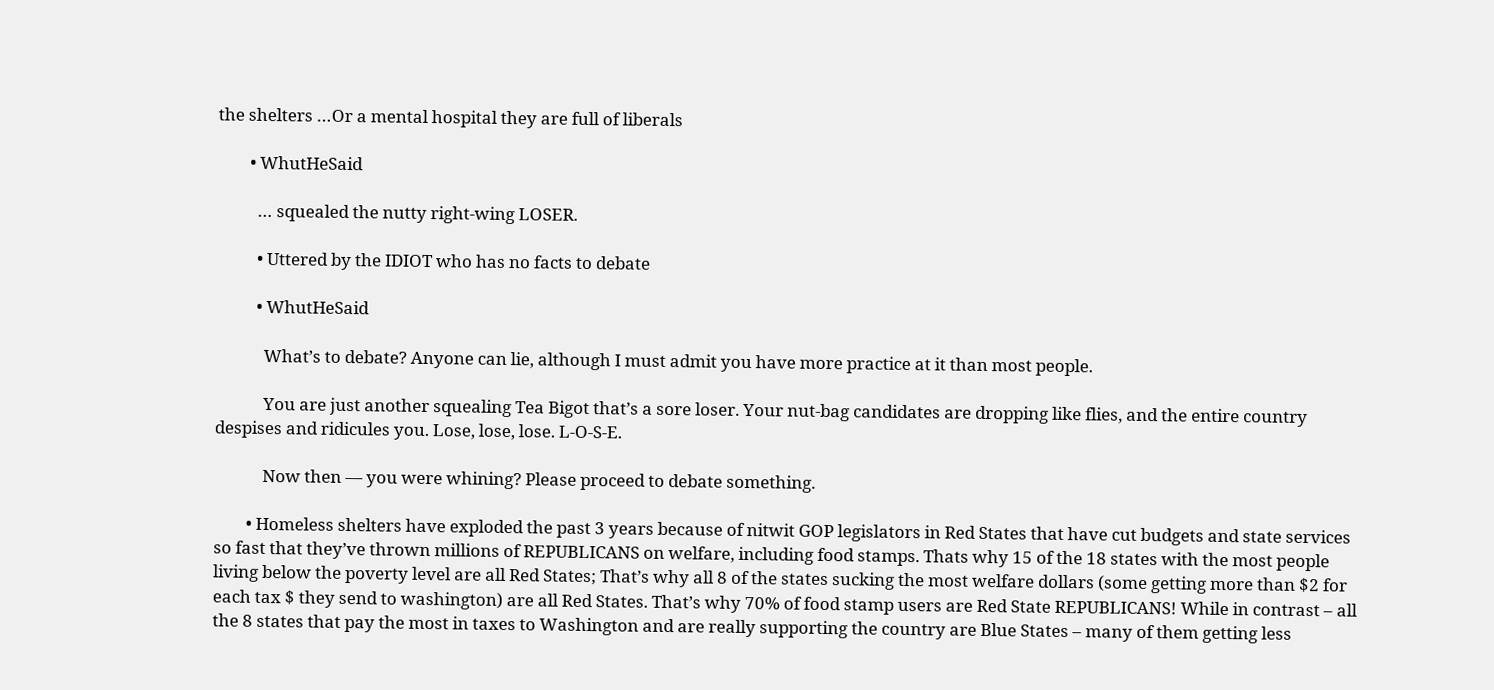the shelters …Or a mental hospital they are full of liberals

        • WhutHeSaid

          … squealed the nutty right-wing LOSER.

          • Uttered by the IDIOT who has no facts to debate

          • WhutHeSaid

            What’s to debate? Anyone can lie, although I must admit you have more practice at it than most people.

            You are just another squealing Tea Bigot that’s a sore loser. Your nut-bag candidates are dropping like flies, and the entire country despises and ridicules you. Lose, lose, lose. L-O-S-E.

            Now then — you were whining? Please proceed to debate something.

        • Homeless shelters have exploded the past 3 years because of nitwit GOP legislators in Red States that have cut budgets and state services so fast that they’ve thrown millions of REPUBLICANS on welfare, including food stamps. Thats why 15 of the 18 states with the most people living below the poverty level are all Red States; That’s why all 8 of the states sucking the most welfare dollars (some getting more than $2 for each tax $ they send to washington) are all Red States. That’s why 70% of food stamp users are Red State REPUBLICANS! While in contrast – all the 8 states that pay the most in taxes to Washington and are really supporting the country are Blue States – many of them getting less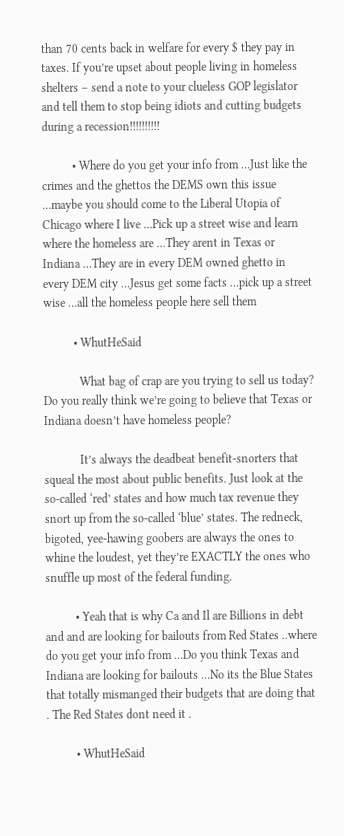than 70 cents back in welfare for every $ they pay in taxes. If you’re upset about people living in homeless shelters – send a note to your clueless GOP legislator and tell them to stop being idiots and cutting budgets during a recession!!!!!!!!!!

          • Where do you get your info from …Just like the crimes and the ghettos the DEMS own this issue …maybe you should come to the Liberal Utopia of Chicago where I live …Pick up a street wise and learn where the homeless are …They arent in Texas or Indiana …They are in every DEM owned ghetto in every DEM city …Jesus get some facts …pick up a street wise …all the homeless people here sell them

          • WhutHeSaid

            What bag of crap are you trying to sell us today? Do you really think we’re going to believe that Texas or Indiana doesn’t have homeless people?

            It’s always the deadbeat benefit-snorters that squeal the most about public benefits. Just look at the so-called ‘red’ states and how much tax revenue they snort up from the so-called ‘blue’ states. The redneck, bigoted, yee-hawing goobers are always the ones to whine the loudest, yet they’re EXACTLY the ones who snuffle up most of the federal funding.

          • Yeah that is why Ca and Il are Billions in debt and and are looking for bailouts from Red States ..where do you get your info from …Do you think Texas and Indiana are looking for bailouts …No its the Blue States that totally mismanged their budgets that are doing that . The Red States dont need it .

          • WhutHeSaid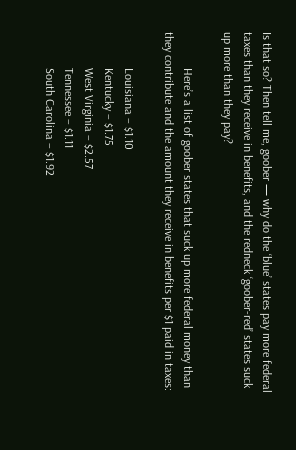Is that so? Then tell me, goober — why do the ‘blue’ states pay more federal taxes than they receive in benefits, and the redneck ‘goober-red’ states suck up more than they pay?

            Here’s a list of goober states that suck up more federal money than they contribute and the amount they receive in benefits per $1 paid in taxes:

            Louisiana – $1.10
            Kentucky – $1.75
            West Virginia – $2.57
            Tennessee – $1.11
            South Carolina – $1.92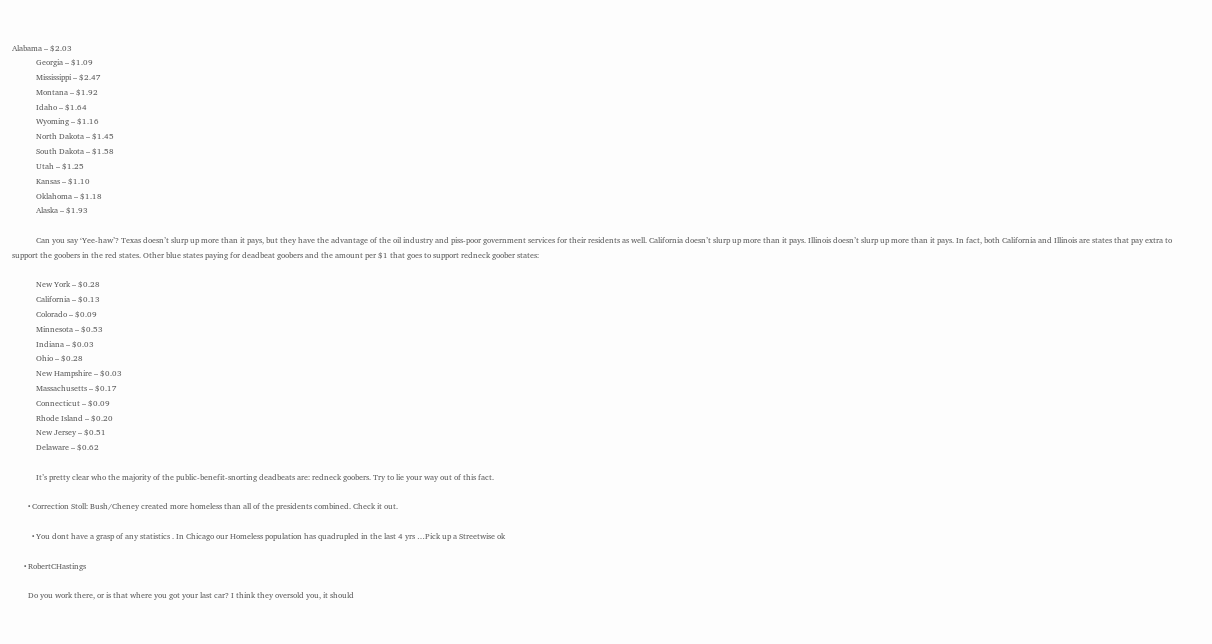Alabama – $2.03
            Georgia – $1.09
            Mississippi – $2.47
            Montana – $1.92
            Idaho – $1.64
            Wyoming – $1.16
            North Dakota – $1.45
            South Dakota – $1.58
            Utah – $1.25
            Kansas – $1.10
            Oklahoma – $1.18
            Alaska – $1.93

            Can you say ‘Yee-haw’? Texas doesn’t slurp up more than it pays, but they have the advantage of the oil industry and piss-poor government services for their residents as well. California doesn’t slurp up more than it pays. Illinois doesn’t slurp up more than it pays. In fact, both California and Illinois are states that pay extra to support the goobers in the red states. Other blue states paying for deadbeat goobers and the amount per $1 that goes to support redneck goober states:

            New York – $0.28
            California – $0.13
            Colorado – $0.09
            Minnesota – $0.53
            Indiana – $0.03
            Ohio – $0.28
            New Hampshire – $0.03
            Massachusetts – $0.17
            Connecticut – $0.09
            Rhode Island – $0.20
            New Jersey – $0.51
            Delaware – $0.62

            It’s pretty clear who the majority of the public-benefit-snorting deadbeats are: redneck goobers. Try to lie your way out of this fact.

        • Correction Stoll: Bush/Cheney created more homeless than all of the presidents combined. Check it out.

          • You dont have a grasp of any statistics . In Chicago our Homeless population has quadrupled in the last 4 yrs …Pick up a Streetwise ok

      • RobertCHastings

        Do you work there, or is that where you got your last car? I think they oversold you, it should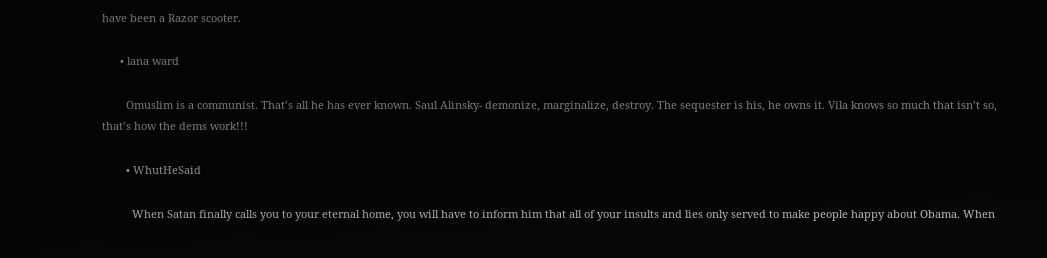have been a Razor scooter.

      • lana ward

        Omuslim is a communist. That’s all he has ever known. Saul Alinsky- demonize, marginalize, destroy. The sequester is his, he owns it. Vila knows so much that isn’t so, that’s how the dems work!!!

        • WhutHeSaid

          When Satan finally calls you to your eternal home, you will have to inform him that all of your insults and lies only served to make people happy about Obama. When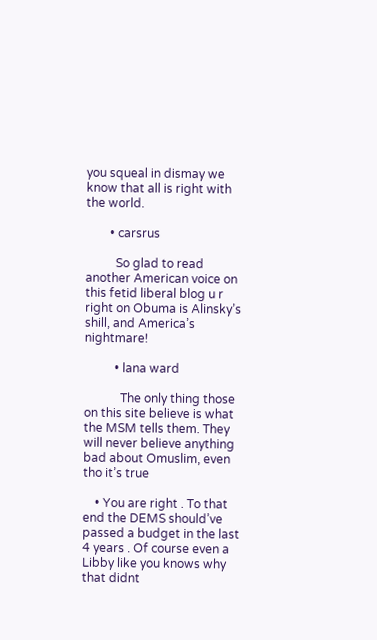you squeal in dismay we know that all is right with the world.

        • carsrus

          So glad to read another American voice on this fetid liberal blog u r right on Obuma is Alinsky’s shill, and America’s nightmare!

          • lana ward

            The only thing those on this site believe is what the MSM tells them. They will never believe anything bad about Omuslim, even tho it’s true

    • You are right . To that end the DEMS should’ve passed a budget in the last 4 years . Of course even a Libby like you knows why that didnt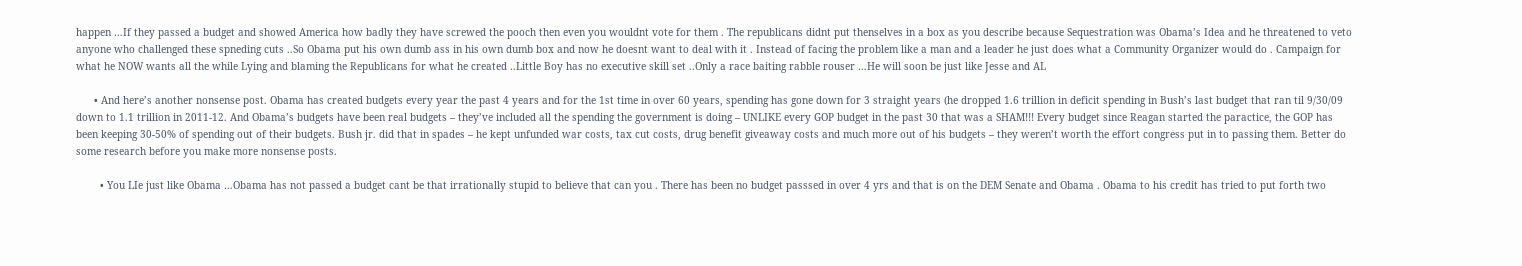happen …If they passed a budget and showed America how badly they have screwed the pooch then even you wouldnt vote for them . The republicans didnt put thenselves in a box as you describe because Sequestration was Obama’s Idea and he threatened to veto anyone who challenged these spneding cuts ..So Obama put his own dumb ass in his own dumb box and now he doesnt want to deal with it . Instead of facing the problem like a man and a leader he just does what a Community Organizer would do . Campaign for what he NOW wants all the while Lying and blaming the Republicans for what he created ..Little Boy has no executive skill set ..Only a race baiting rabble rouser …He will soon be just like Jesse and AL

      • And here’s another nonsense post. Obama has created budgets every year the past 4 years and for the 1st time in over 60 years, spending has gone down for 3 straight years (he dropped 1.6 trillion in deficit spending in Bush’s last budget that ran til 9/30/09 down to 1.1 trillion in 2011-12. And Obama’s budgets have been real budgets – they’ve included all the spending the government is doing – UNLIKE every GOP budget in the past 30 that was a SHAM!!! Every budget since Reagan started the paractice, the GOP has been keeping 30-50% of spending out of their budgets. Bush jr. did that in spades – he kept unfunded war costs, tax cut costs, drug benefit giveaway costs and much more out of his budgets – they weren’t worth the effort congress put in to passing them. Better do some research before you make more nonsense posts.

        • You LIe just like Obama …Obama has not passed a budget cant be that irrationally stupid to believe that can you . There has been no budget passsed in over 4 yrs and that is on the DEM Senate and Obama . Obama to his credit has tried to put forth two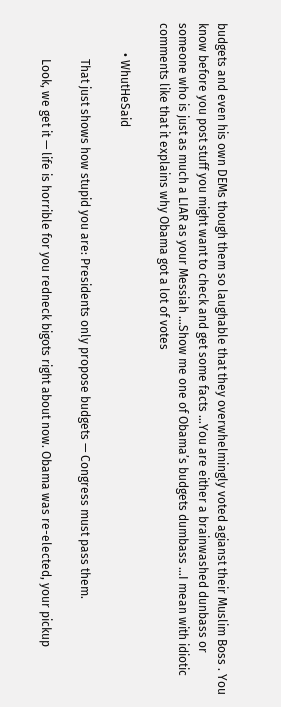budgets and even his own DEMs though them so laughable that they overwhelmingly voted agianst their Muslim Boss . You know before you post stuff you might want to check and get some facts …You are either a brainwashed dunbass or someone who is just as much a LIAR as your Messiah …Show me one of Obama’s budgets dumbass …I mean with idiotic comments like that it explains why Obama got a lot of votes

          • WhutHeSaid

            That just shows how stupid you are: Presidents only propose budgets — Congress must pass them.

            Look, we get it — life is horrible for you redneck bigots right about now. Obama was re-elected, your pickup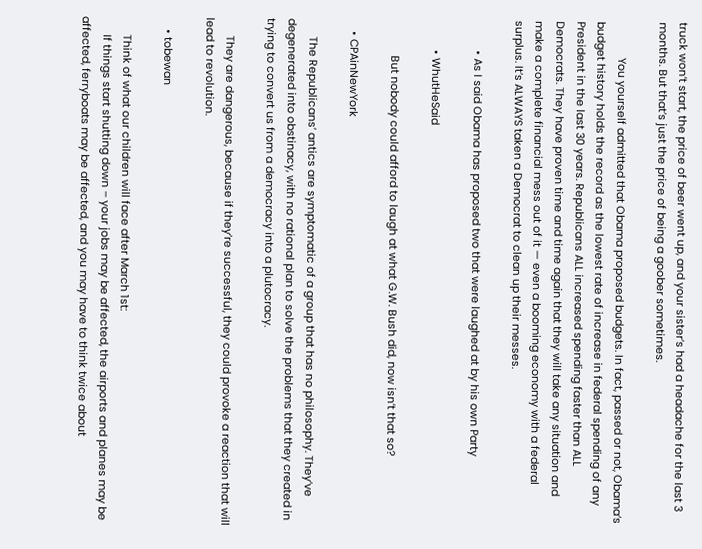truck won’t start, the price of beer went up, and your sister’s had a headache for the last 3 months. But that’s just the price of being a goober sometimes.

            You yourself admitted that Obama proposed budgets. In fact, passed or not, Obama’s budget history holds the record as the lowest rate of increase in federal spending of any President in the last 30 years. Republicans ALL increased spending faster than ALL Democrats. They have proven time and time again that they will take any situation and make a complete financial mess out of it — even a booming economy with a federal surplus. It’s ALWAYS taken a Democrat to clean up their messes.

          • As I said Obama has proposed two that were laughed at by his own Party

          • WhutHeSaid

            But nobody could afford to laugh at what G.W. Bush did, now isn’t that so?

    • CPAinNewYork

      The Republicans’ antics are symptomatic of a group that has no philosophy. They’ve degenerated into obstinacy, with no rational plan to solve the problems that they created in trying to convert us from a democracy into a plutocracy.

      They are dangerous, because if they’re successful, they could provoke a reaction that will lead to revolution.

    • tobewan

      Think of what our children will face after March 1st:
      If things start shutting down – your jobs may be affected, the airports and planes may be affected, ferryboats may be affected, and you may have to think twice about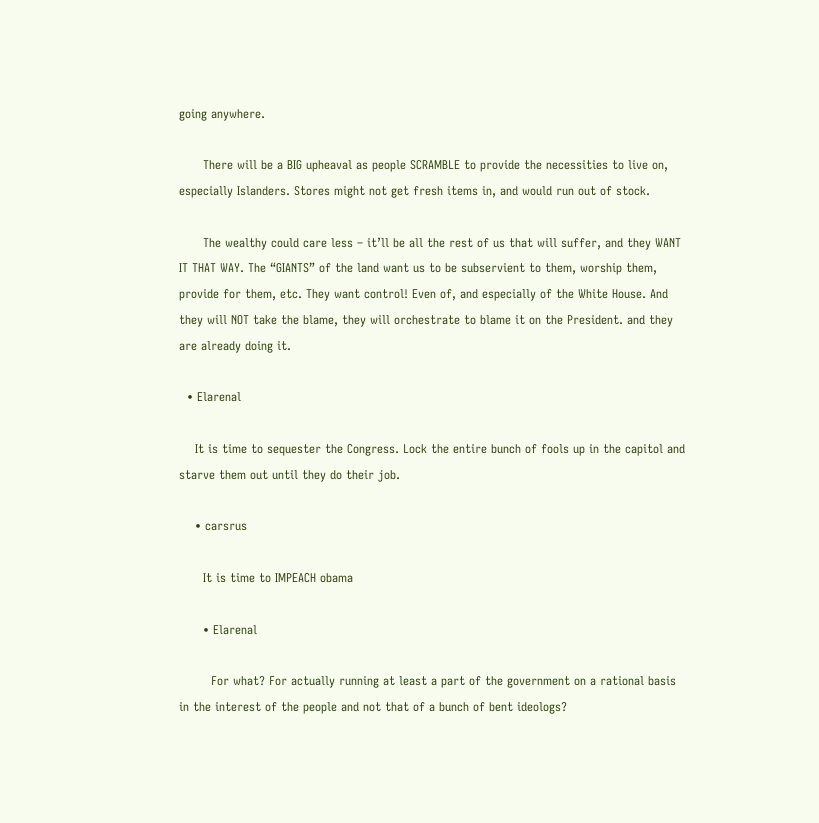going anywhere.

      There will be a BIG upheaval as people SCRAMBLE to provide the necessities to live on, especially Islanders. Stores might not get fresh items in, and would run out of stock.

      The wealthy could care less – it’ll be all the rest of us that will suffer, and they WANT IT THAT WAY. The “GIANTS” of the land want us to be subservient to them, worship them, provide for them, etc. They want control! Even of, and especially of the White House. And they will NOT take the blame, they will orchestrate to blame it on the President. and they are already doing it.

  • Elarenal

    It is time to sequester the Congress. Lock the entire bunch of fools up in the capitol and starve them out until they do their job.

    • carsrus

      It is time to IMPEACH obama

      • Elarenal

        For what? For actually running at least a part of the government on a rational basis in the interest of the people and not that of a bunch of bent ideologs?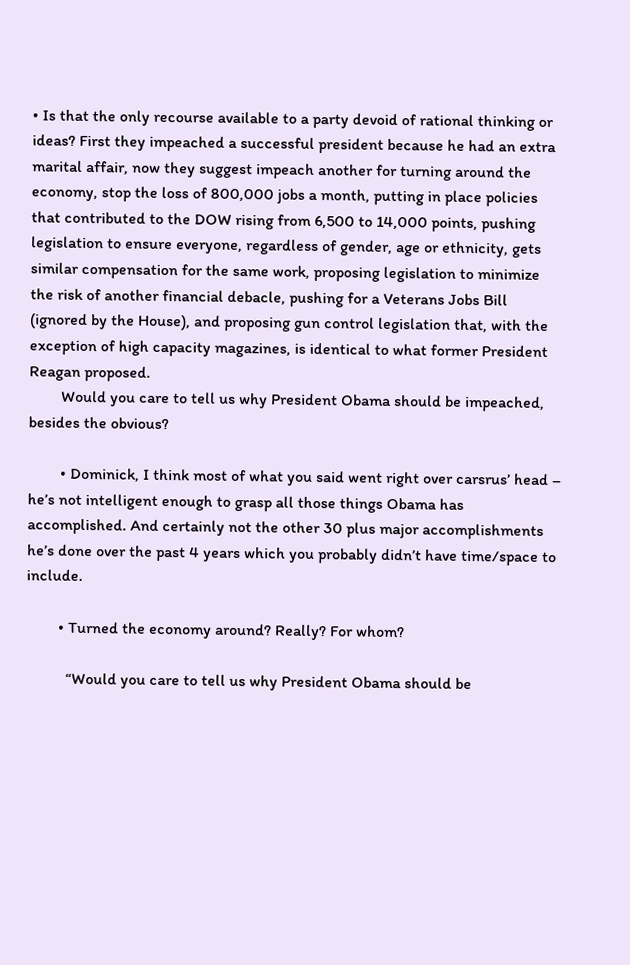• Is that the only recourse available to a party devoid of rational thinking or ideas? First they impeached a successful president because he had an extra marital affair, now they suggest impeach another for turning around the economy, stop the loss of 800,000 jobs a month, putting in place policies that contributed to the DOW rising from 6,500 to 14,000 points, pushing legislation to ensure everyone, regardless of gender, age or ethnicity, gets similar compensation for the same work, proposing legislation to minimize the risk of another financial debacle, pushing for a Veterans Jobs Bill (ignored by the House), and proposing gun control legislation that, with the exception of high capacity magazines, is identical to what former President Reagan proposed.
        Would you care to tell us why President Obama should be impeached, besides the obvious?

        • Dominick, I think most of what you said went right over carsrus’ head – he’s not intelligent enough to grasp all those things Obama has accomplished. And certainly not the other 30 plus major accomplishments he’s done over the past 4 years which you probably didn’t have time/space to include.

        • Turned the economy around? Really? For whom?

          “Would you care to tell us why President Obama should be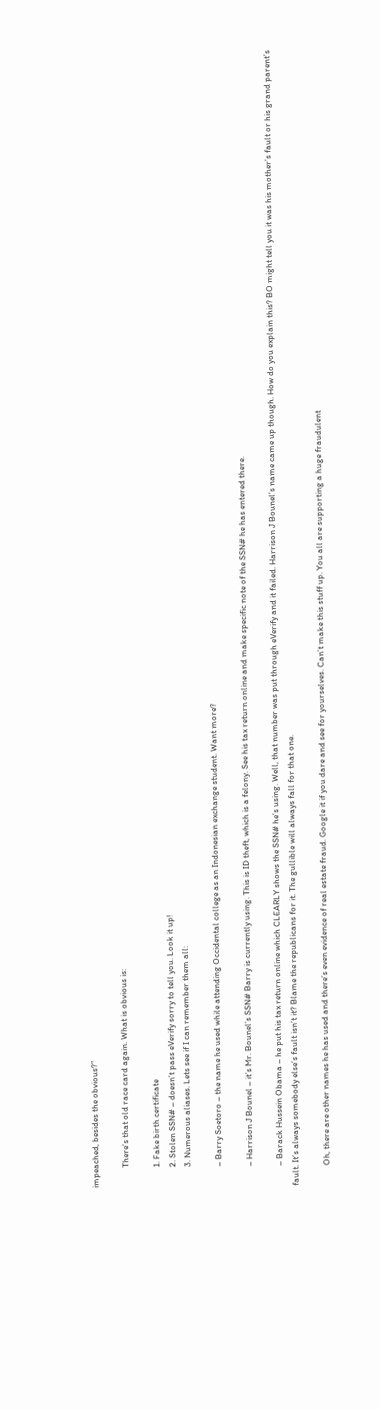impeached, besides the obvious?”

          There’s that old race card again. What is obvious is:

          1. Fake birth certificate
          2. Stolen SSN# – doesn’t pass eVerify sorry to tell you. Look it up!
          3. Numerous aliases. Lets see if I can remember them all:

          – Barry Soetoro – the name he used while attending Occidental college as an Indonesian exchange student. Want more?

          – Harrison J Bounel – it’s Mr. Bounel’s SSN# Barry is currently using. This is ID theft, which is a felony. See his tax return online and make specific note of the SSN# he has entered there.

          – Barack Hussein Obama – he put his tax return online which CLEARLY shows the SSN# he’s using. Well, that number was put through eVerify and it failed. Harrison J Bounel’s name came up though. How do you explain this? BO might tell you it was his mother’s fault or his grand parent’s fault. It’s always somebody else’s fault isn’t it? Blame the republicans for it. The gullible will always fall for that one.

          Oh, there are other names he has used and there’s even evidence of real estate fraud. Google it if you dare and see for yourselves. Can’t make this stuff up. You all are supporting a huge fraudulent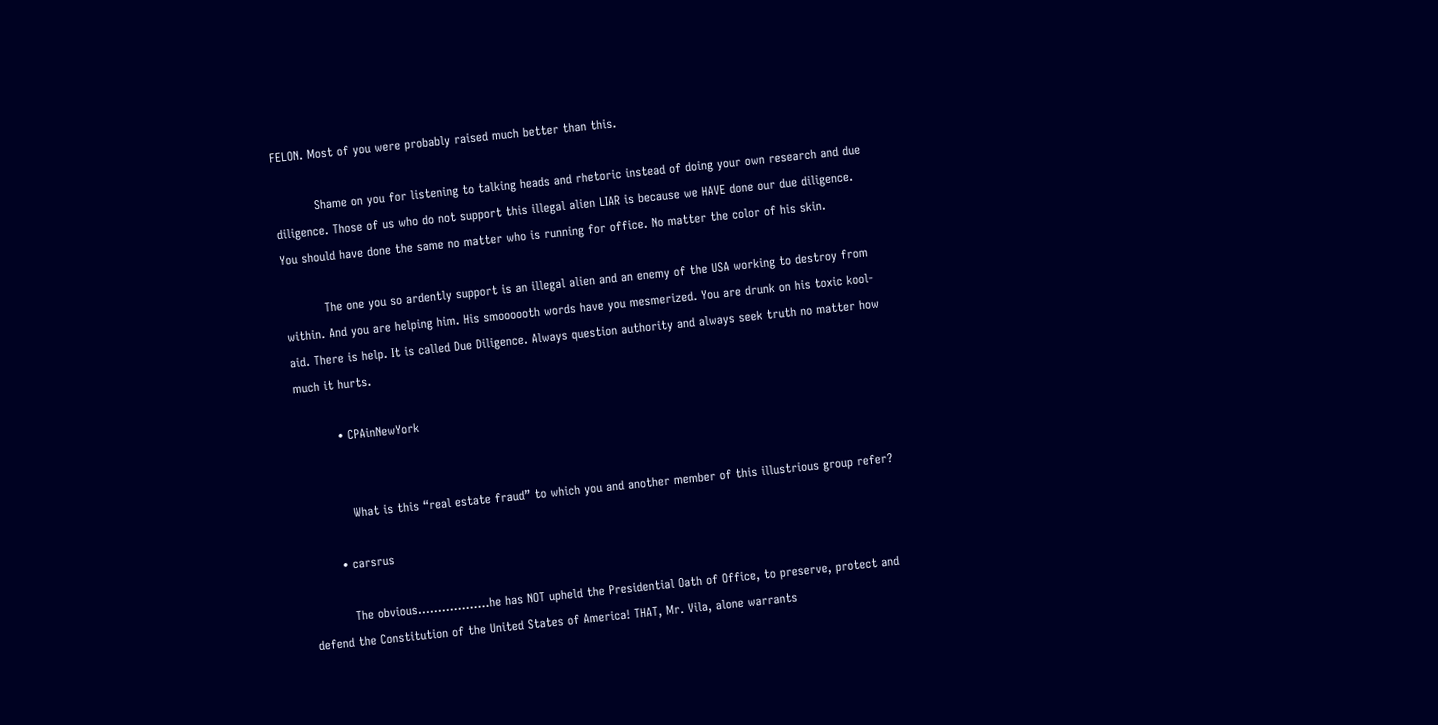FELON. Most of you were probably raised much better than this.

          Shame on you for listening to talking heads and rhetoric instead of doing your own research and due diligence. Those of us who do not support this illegal alien LIAR is because we HAVE done our due diligence. You should have done the same no matter who is running for office. No matter the color of his skin.

          The one you so ardently support is an illegal alien and an enemy of the USA working to destroy from within. And you are helping him. His smoooooth words have you mesmerized. You are drunk on his toxic kool-aid. There is help. It is called Due Diligence. Always question authority and always seek truth no matter how much it hurts.

          • CPAinNewYork


            What is this “real estate fraud” to which you and another member of this illustrious group refer?

        • carsrus

          The obvious………………he has NOT upheld the Presidential Oath of Office, to preserve, protect and defend the Constitution of the United States of America! THAT, Mr. Vila, alone warrants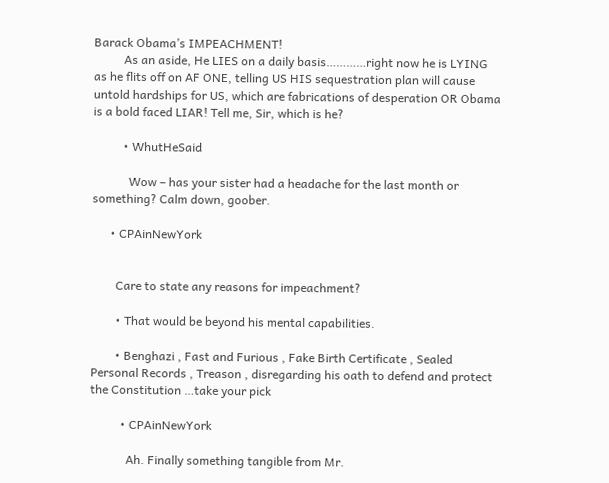Barack Obama’s IMPEACHMENT!
          As an aside, He LIES on a daily basis…………right now he is LYING as he flits off on AF ONE, telling US HIS sequestration plan will cause untold hardships for US, which are fabrications of desperation OR Obama is a bold faced LIAR! Tell me, Sir, which is he?

          • WhutHeSaid

            Wow – has your sister had a headache for the last month or something? Calm down, goober.

      • CPAinNewYork


        Care to state any reasons for impeachment?

        • That would be beyond his mental capabilities.

        • Benghazi , Fast and Furious , Fake Birth Certificate , Sealed Personal Records , Treason , disregarding his oath to defend and protect the Constitution …take your pick

          • CPAinNewYork

            Ah. Finally something tangible from Mr.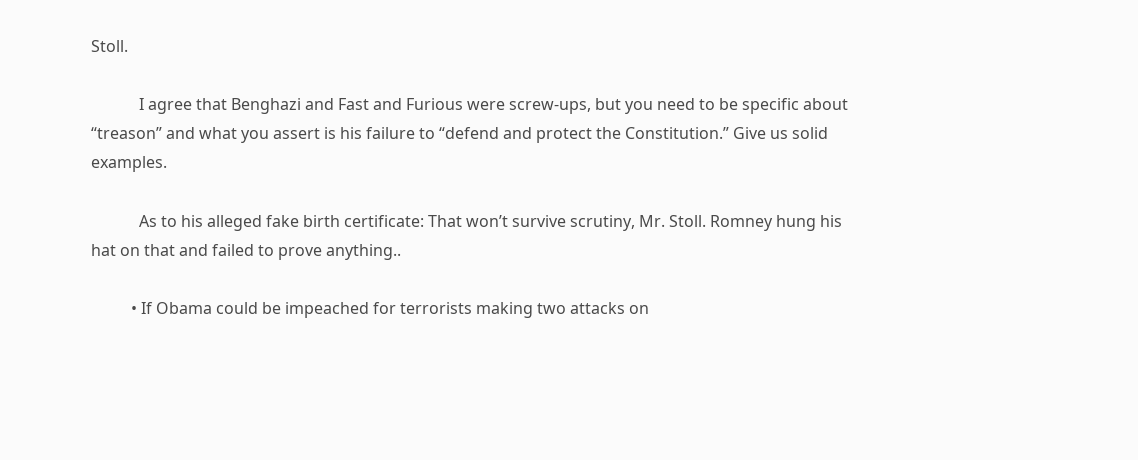Stoll.

            I agree that Benghazi and Fast and Furious were screw-ups, but you need to be specific about “treason” and what you assert is his failure to “defend and protect the Constitution.” Give us solid examples.

            As to his alleged fake birth certificate: That won’t survive scrutiny, Mr. Stoll. Romney hung his hat on that and failed to prove anything..

          • If Obama could be impeached for terrorists making two attacks on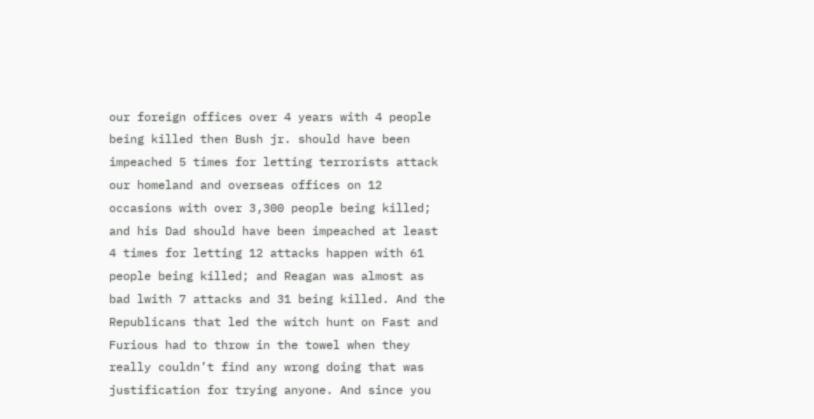our foreign offices over 4 years with 4 people being killed then Bush jr. should have been impeached 5 times for letting terrorists attack our homeland and overseas offices on 12 occasions with over 3,300 people being killed; and his Dad should have been impeached at least 4 times for letting 12 attacks happen with 61 people being killed; and Reagan was almost as bad lwith 7 attacks and 31 being killed. And the Republicans that led the witch hunt on Fast and Furious had to throw in the towel when they really couldn’t find any wrong doing that was justification for trying anyone. And since you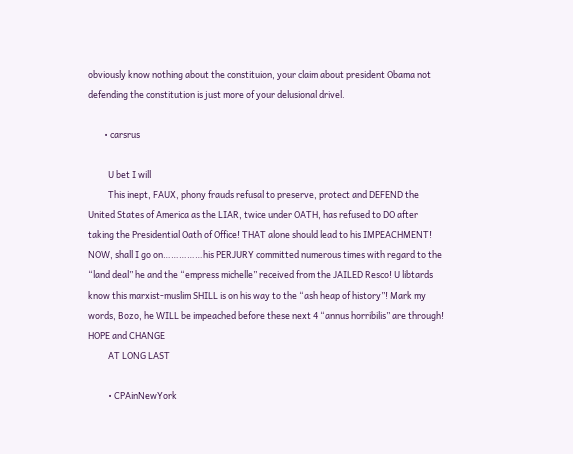obviously know nothing about the constituion, your claim about president Obama not defending the constitution is just more of your delusional drivel.

        • carsrus

          U bet I will
          This inept, FAUX, phony frauds refusal to preserve, protect and DEFEND the United States of America as the LIAR, twice under OATH, has refused to DO after taking the Presidential Oath of Office! THAT alone should lead to his IMPEACHMENT! NOW, shall I go on……………his PERJURY committed numerous times with regard to the “land deal” he and the “empress michelle” received from the JAILED Resco! U libtards know this marxist-muslim SHILL is on his way to the “ash heap of history”! Mark my words, Bozo, he WILL be impeached before these next 4 “annus horribilis” are through! HOPE and CHANGE
          AT LONG LAST

          • CPAinNewYork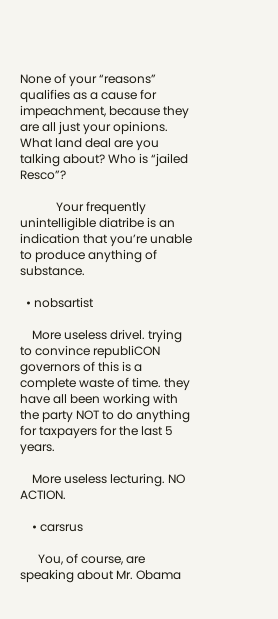None of your “reasons” qualifies as a cause for impeachment, because they are all just your opinions. What land deal are you talking about? Who is “jailed Resco”?

            Your frequently unintelligible diatribe is an indication that you’re unable to produce anything of substance.

  • nobsartist

    More useless drivel. trying to convince republiCON governors of this is a complete waste of time. they have all been working with the party NOT to do anything for taxpayers for the last 5 years.

    More useless lecturing. NO ACTION.

    • carsrus

      You, of course, are speaking about Mr. Obama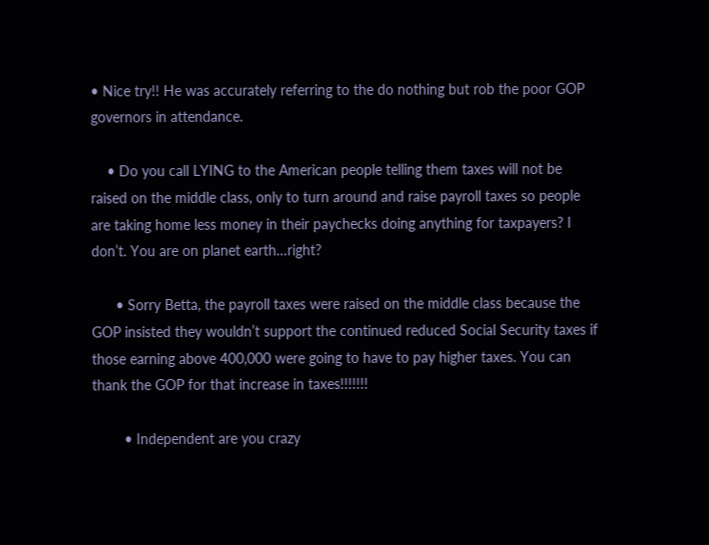• Nice try!! He was accurately referring to the do nothing but rob the poor GOP governors in attendance.

    • Do you call LYING to the American people telling them taxes will not be raised on the middle class, only to turn around and raise payroll taxes so people are taking home less money in their paychecks doing anything for taxpayers? I don’t. You are on planet earth…right?

      • Sorry Betta, the payroll taxes were raised on the middle class because the GOP insisted they wouldn’t support the continued reduced Social Security taxes if those earning above 400,000 were going to have to pay higher taxes. You can thank the GOP for that increase in taxes!!!!!!!

        • Independent are you crazy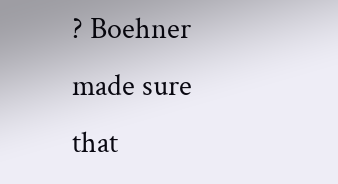? Boehner made sure that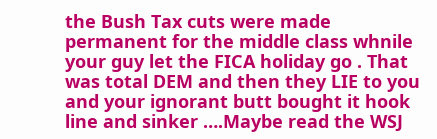the Bush Tax cuts were made permanent for the middle class whnile your guy let the FICA holiday go . That was total DEM and then they LIE to you and your ignorant butt bought it hook line and sinker ….Maybe read the WSJ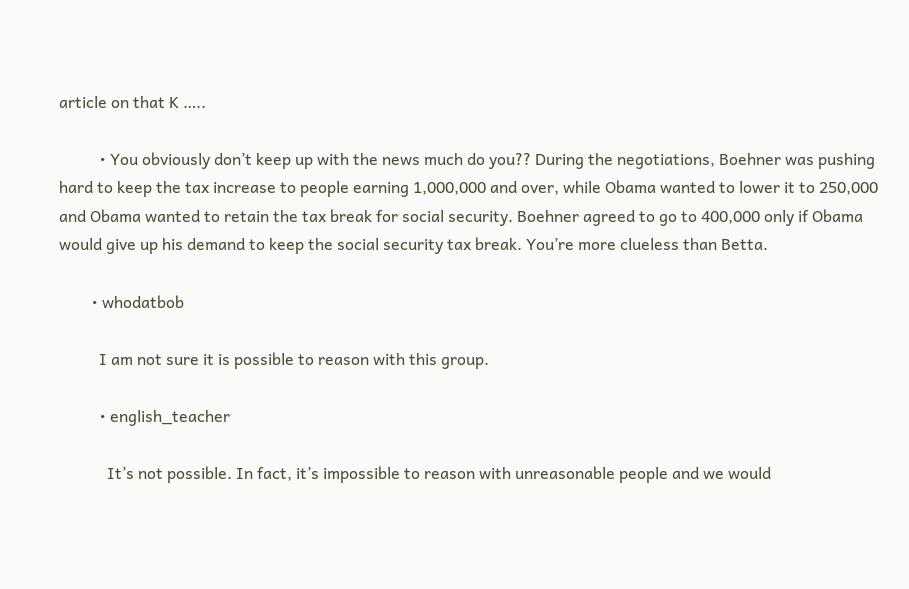article on that K …..

          • You obviously don’t keep up with the news much do you?? During the negotiations, Boehner was pushing hard to keep the tax increase to people earning 1,000,000 and over, while Obama wanted to lower it to 250,000 and Obama wanted to retain the tax break for social security. Boehner agreed to go to 400,000 only if Obama would give up his demand to keep the social security tax break. You’re more clueless than Betta.

        • whodatbob

          I am not sure it is possible to reason with this group.

          • english_teacher

            It’s not possible. In fact, it’s impossible to reason with unreasonable people and we would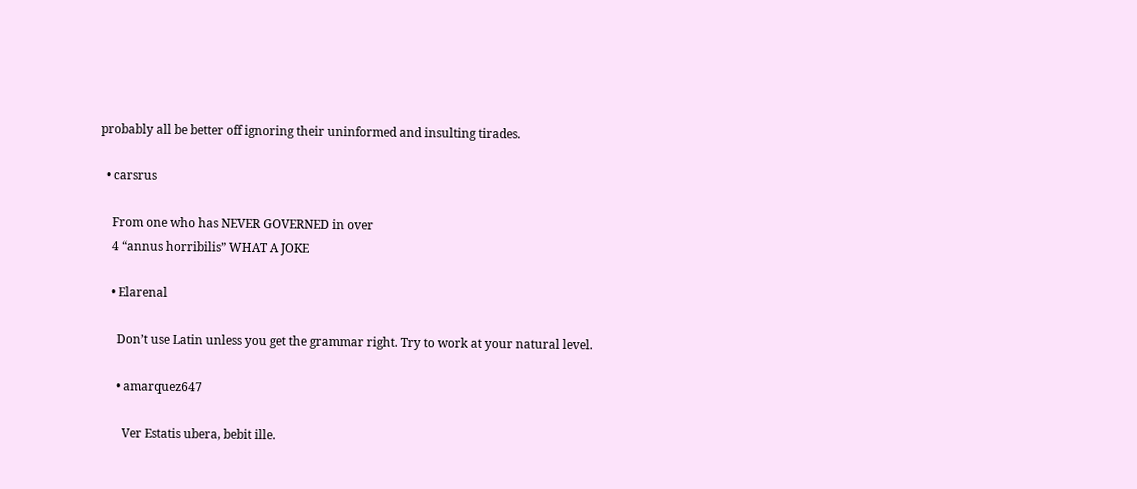probably all be better off ignoring their uninformed and insulting tirades.

  • carsrus

    From one who has NEVER GOVERNED in over
    4 “annus horribilis” WHAT A JOKE

    • Elarenal

      Don’t use Latin unless you get the grammar right. Try to work at your natural level.

      • amarquez647

        Ver Estatis ubera, bebit ille.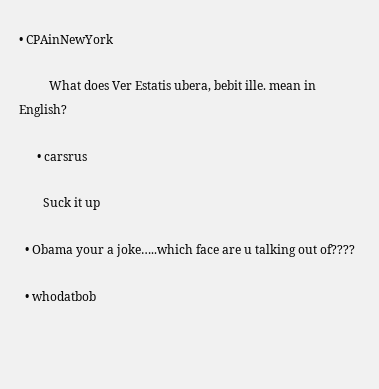• CPAinNewYork

          What does Ver Estatis ubera, bebit ille. mean in English?

      • carsrus

        Suck it up

  • Obama your a joke…..which face are u talking out of????

  • whodatbob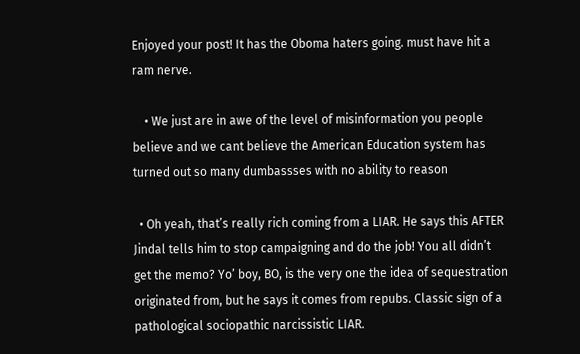Enjoyed your post! It has the Oboma haters going. must have hit a ram nerve.

    • We just are in awe of the level of misinformation you people believe and we cant believe the American Education system has turned out so many dumbassses with no ability to reason

  • Oh yeah, that’s really rich coming from a LIAR. He says this AFTER Jindal tells him to stop campaigning and do the job! You all didn’t get the memo? Yo’ boy, BO, is the very one the idea of sequestration originated from, but he says it comes from repubs. Classic sign of a pathological sociopathic narcissistic LIAR.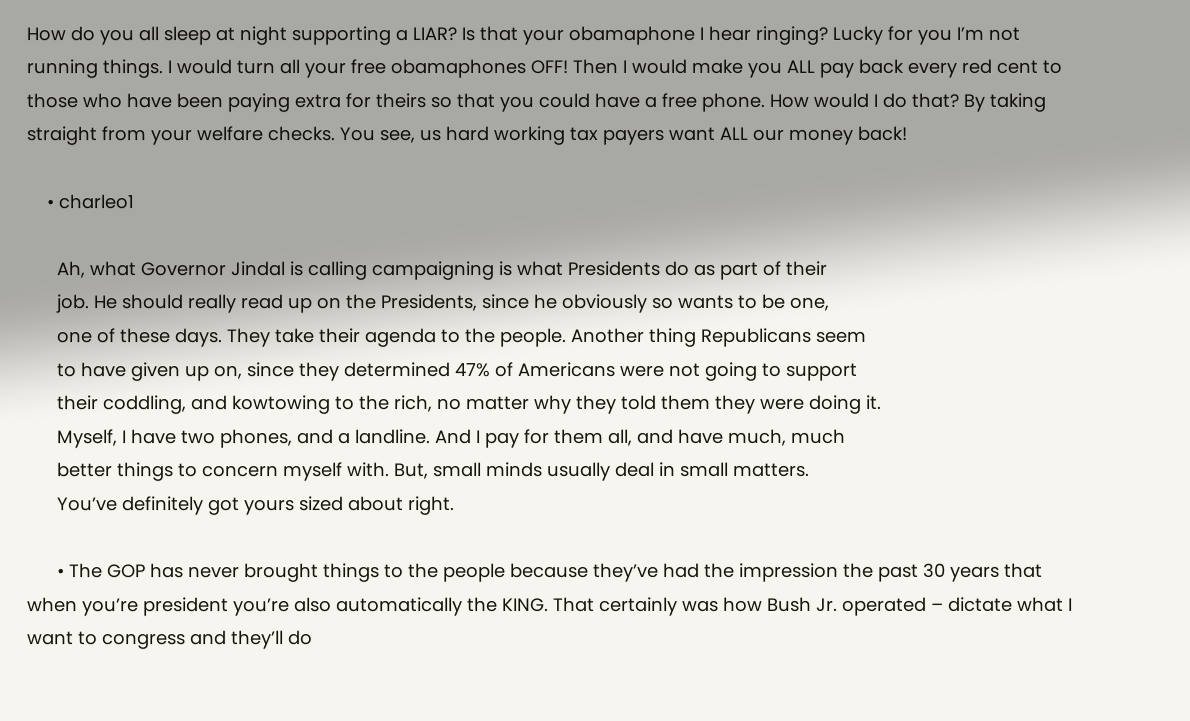How do you all sleep at night supporting a LIAR? Is that your obamaphone I hear ringing? Lucky for you I’m not running things. I would turn all your free obamaphones OFF! Then I would make you ALL pay back every red cent to those who have been paying extra for theirs so that you could have a free phone. How would I do that? By taking straight from your welfare checks. You see, us hard working tax payers want ALL our money back!

    • charleo1

      Ah, what Governor Jindal is calling campaigning is what Presidents do as part of their
      job. He should really read up on the Presidents, since he obviously so wants to be one,
      one of these days. They take their agenda to the people. Another thing Republicans seem
      to have given up on, since they determined 47% of Americans were not going to support
      their coddling, and kowtowing to the rich, no matter why they told them they were doing it.
      Myself, I have two phones, and a landline. And I pay for them all, and have much, much
      better things to concern myself with. But, small minds usually deal in small matters.
      You’ve definitely got yours sized about right.

      • The GOP has never brought things to the people because they’ve had the impression the past 30 years that when you’re president you’re also automatically the KING. That certainly was how Bush Jr. operated – dictate what I want to congress and they’ll do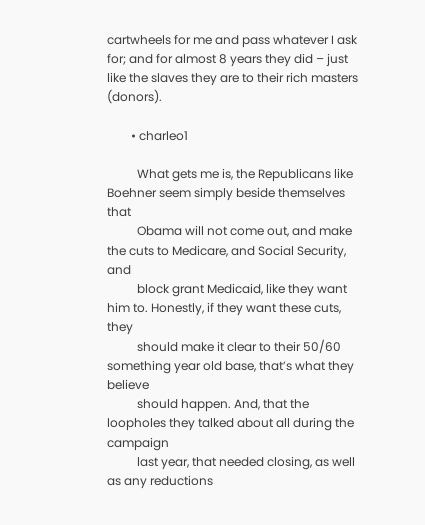cartwheels for me and pass whatever I ask for; and for almost 8 years they did – just like the slaves they are to their rich masters (donors).

        • charleo1

          What gets me is, the Republicans like Boehner seem simply beside themselves that
          Obama will not come out, and make the cuts to Medicare, and Social Security, and
          block grant Medicaid, like they want him to. Honestly, if they want these cuts, they
          should make it clear to their 50/60 something year old base, that’s what they believe
          should happen. And, that the loopholes they talked about all during the campaign
          last year, that needed closing, as well as any reductions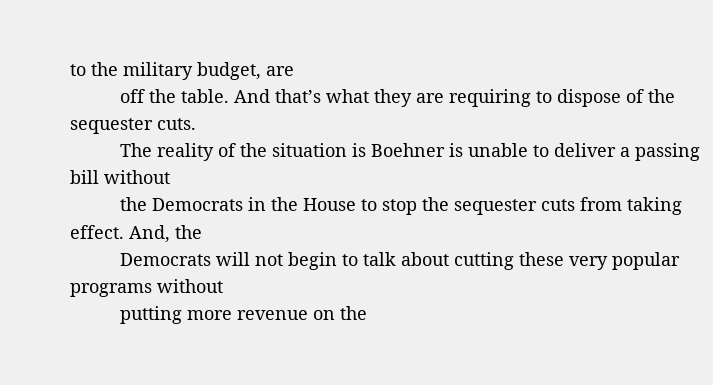to the military budget, are
          off the table. And that’s what they are requiring to dispose of the sequester cuts.
          The reality of the situation is Boehner is unable to deliver a passing bill without
          the Democrats in the House to stop the sequester cuts from taking effect. And, the
          Democrats will not begin to talk about cutting these very popular programs without
          putting more revenue on the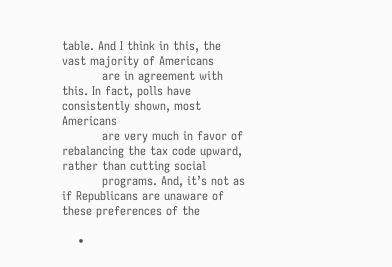table. And I think in this, the vast majority of Americans
          are in agreement with this. In fact, polls have consistently shown, most Americans
          are very much in favor of rebalancing the tax code upward, rather than cutting social
          programs. And, it’s not as if Republicans are unaware of these preferences of the

    •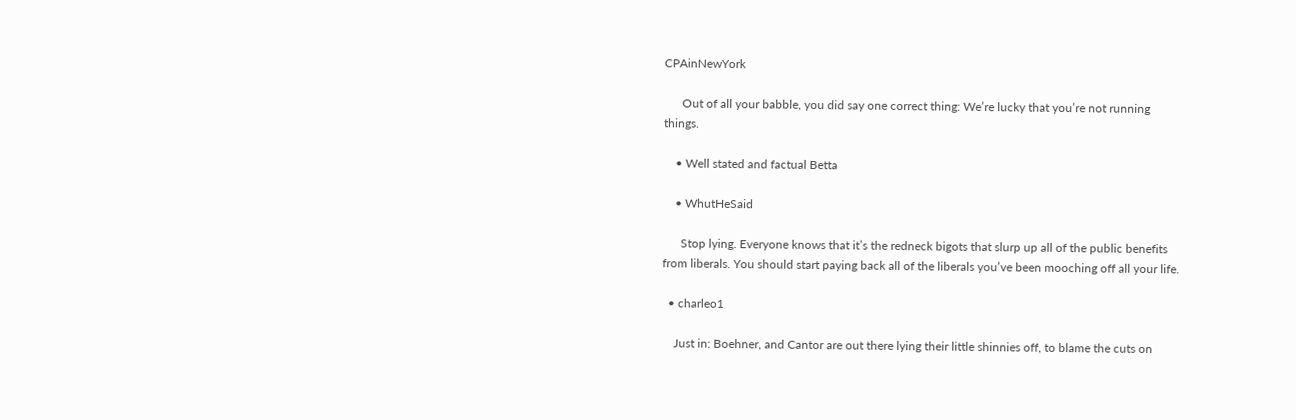CPAinNewYork

      Out of all your babble, you did say one correct thing: We’re lucky that you’re not running things.

    • Well stated and factual Betta

    • WhutHeSaid

      Stop lying. Everyone knows that it’s the redneck bigots that slurp up all of the public benefits from liberals. You should start paying back all of the liberals you’ve been mooching off all your life.

  • charleo1

    Just in: Boehner, and Cantor are out there lying their little shinnies off, to blame the cuts on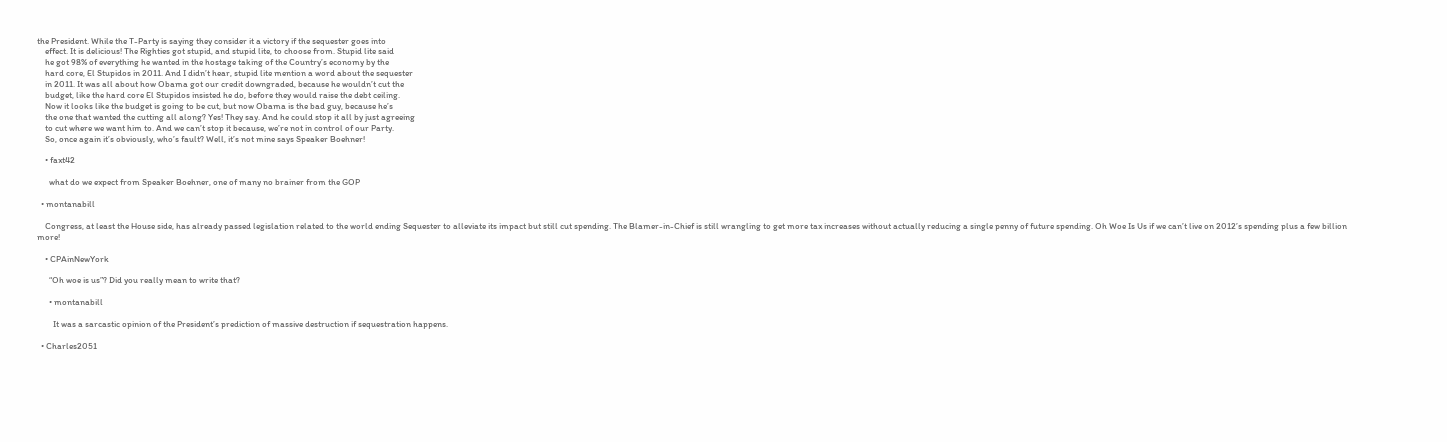the President. While the T-Party is saying they consider it a victory if the sequester goes into
    effect. It is delicious! The Righties got stupid, and stupid lite, to choose from. Stupid lite said
    he got 98% of everything he wanted in the hostage taking of the Country’s economy by the
    hard core, El Stupidos in 2011. And I didn’t hear, stupid lite mention a word about the sequester
    in 2011. It was all about how Obama got our credit downgraded, because he wouldn’t cut the
    budget, like the hard core El Stupidos insisted he do, before they would raise the debt ceiling.
    Now it looks like the budget is going to be cut, but now Obama is the bad guy, because he’s
    the one that wanted the cutting all along? Yes! They say. And he could stop it all by just agreeing
    to cut where we want him to. And we can’t stop it because, we’re not in control of our Party.
    So, once again it’s obviously, who’s fault? Well, it’s not mine says Speaker Boehner!

    • faxt42

      what do we expect from Speaker Boehner, one of many no brainer from the GOP

  • montanabill

    Congress, at least the House side, has already passed legislation related to the world ending Sequester to alleviate its impact but still cut spending. The Blamer-in-Chief is still wrangling to get more tax increases without actually reducing a single penny of future spending. Oh Woe Is Us if we can’t live on 2012’s spending plus a few billion more!

    • CPAinNewYork

      “Oh woe is us”? Did you really mean to write that?

      • montanabill

        It was a sarcastic opinion of the President’s prediction of massive destruction if sequestration happens.

  • Charles2051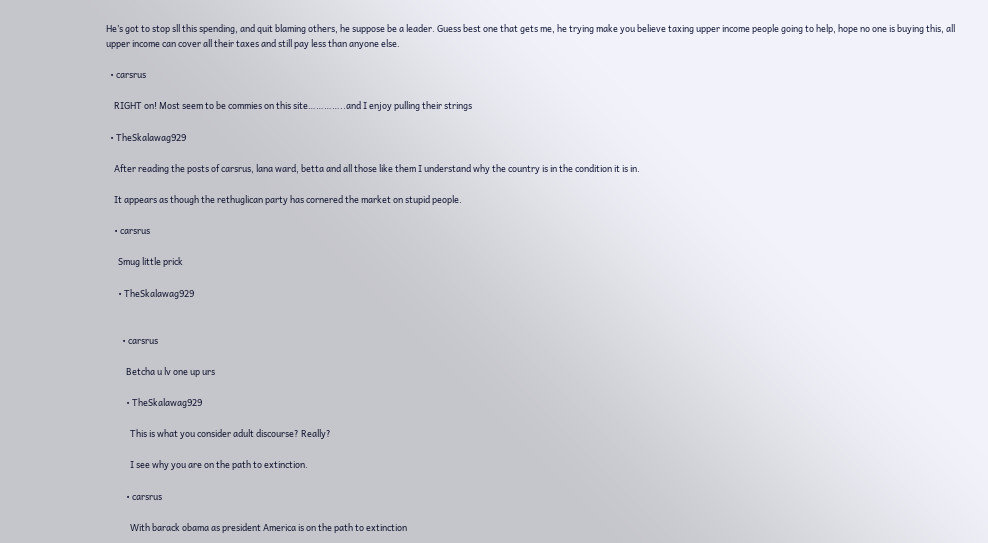He’s got to stop sll this spending, and quit blaming others, he suppose be a leader. Guess best one that gets me, he trying make you believe taxing upper income people going to help, hope no one is buying this, all upper income can cover all their taxes and still pay less than anyone else.

  • carsrus

    RIGHT on! Most seem to be commies on this site…………..and I enjoy pulling their strings

  • TheSkalawag929

    After reading the posts of carsrus, lana ward, betta and all those like them I understand why the country is in the condition it is in.

    It appears as though the rethuglican party has cornered the market on stupid people.

    • carsrus

      Smug little prick

      • TheSkalawag929


        • carsrus

          Betcha u lv one up urs

          • TheSkalawag929

            This is what you consider adult discourse? Really?

            I see why you are on the path to extinction.

          • carsrus

            With barack obama as president America is on the path to extinction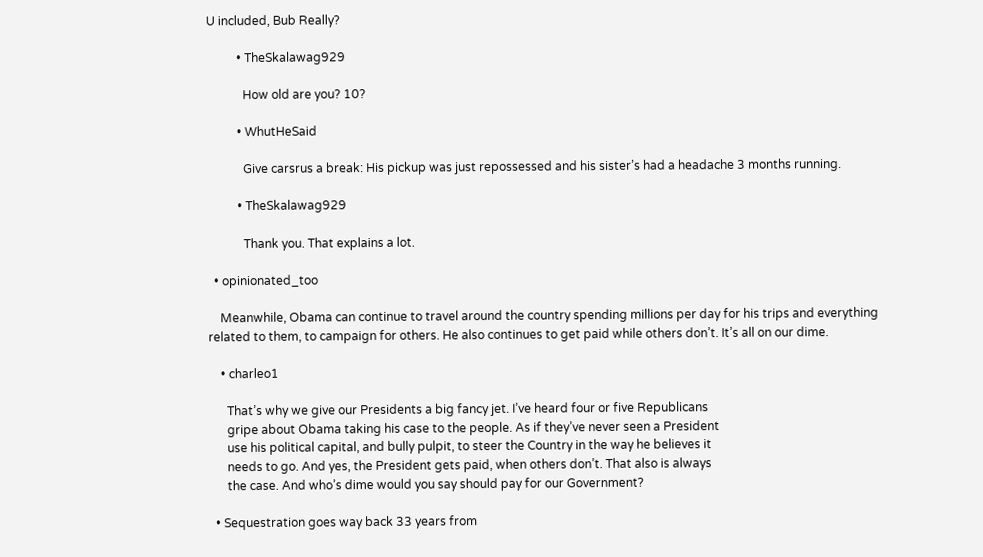U included, Bub Really?

          • TheSkalawag929

            How old are you? 10?

          • WhutHeSaid

            Give carsrus a break: His pickup was just repossessed and his sister’s had a headache 3 months running.

          • TheSkalawag929

            Thank you. That explains a lot.

  • opinionated_too

    Meanwhile, Obama can continue to travel around the country spending millions per day for his trips and everything related to them, to campaign for others. He also continues to get paid while others don’t. It’s all on our dime.

    • charleo1

      That’s why we give our Presidents a big fancy jet. I’ve heard four or five Republicans
      gripe about Obama taking his case to the people. As if they’ve never seen a President
      use his political capital, and bully pulpit, to steer the Country in the way he believes it
      needs to go. And yes, the President gets paid, when others don’t. That also is always
      the case. And who’s dime would you say should pay for our Government?

  • Sequestration goes way back 33 years from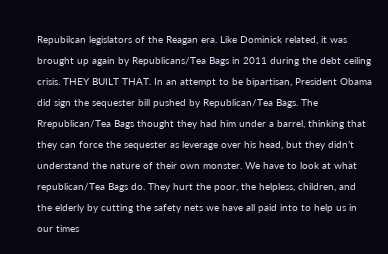Repubilcan legislators of the Reagan era. Like Dominick related, it was brought up again by Republicans/Tea Bags in 2011 during the debt ceiling crisis. THEY BUILT THAT. In an attempt to be bipartisan, President Obama did sign the sequester bill pushed by Republican/Tea Bags. The Rrepublican/Tea Bags thought they had him under a barrel, thinking that they can force the sequester as leverage over his head, but they didn’t understand the nature of their own monster. We have to look at what republican/Tea Bags do. They hurt the poor, the helpless, children, and the elderly by cutting the safety nets we have all paid into to help us in our times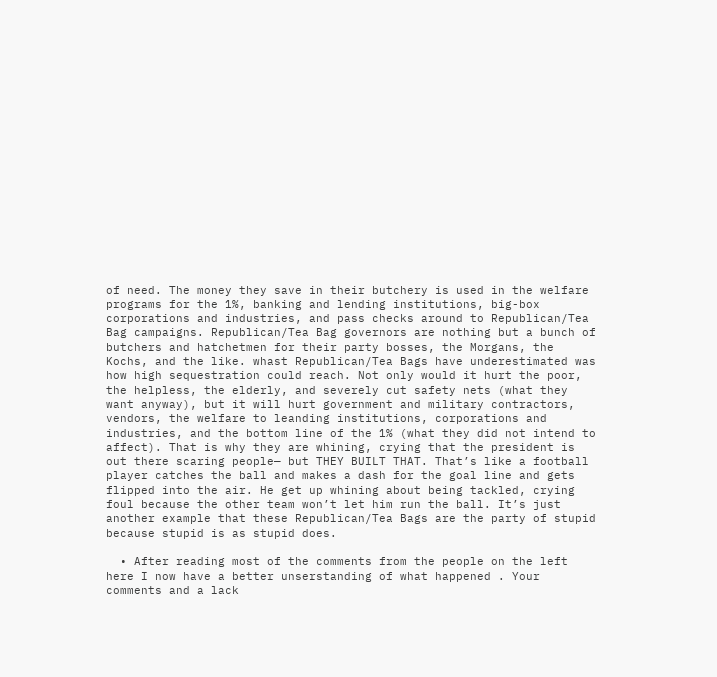of need. The money they save in their butchery is used in the welfare programs for the 1%, banking and lending institutions, big-box corporations and industries, and pass checks around to Republican/Tea Bag campaigns. Republican/Tea Bag governors are nothing but a bunch of butchers and hatchetmen for their party bosses, the Morgans, the Kochs, and the like. whast Republican/Tea Bags have underestimated was how high sequestration could reach. Not only would it hurt the poor, the helpless, the elderly, and severely cut safety nets (what they want anyway), but it will hurt government and military contractors, vendors, the welfare to leanding institutions, corporations and industries, and the bottom line of the 1% (what they did not intend to affect). That is why they are whining, crying that the president is out there scaring people— but THEY BUILT THAT. That’s like a football player catches the ball and makes a dash for the goal line and gets flipped into the air. He get up whining about being tackled, crying foul because the other team won’t let him run the ball. It’s just another example that these Republican/Tea Bags are the party of stupid because stupid is as stupid does.

  • After reading most of the comments from the people on the left here I now have a better unserstanding of what happened . Your comments and a lack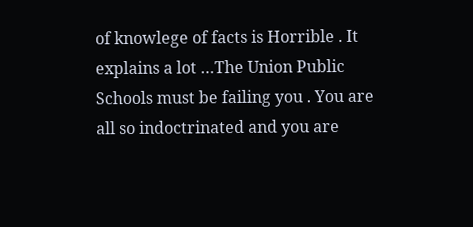of knowlege of facts is Horrible . It explains a lot …The Union Public Schools must be failing you . You are all so indoctrinated and you are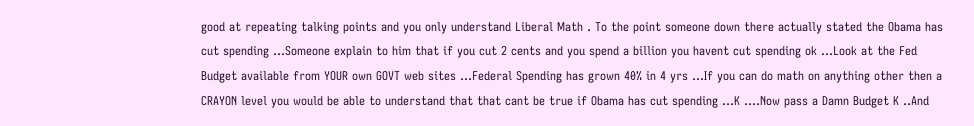good at repeating talking points and you only understand Liberal Math . To the point someone down there actually stated the Obama has cut spending …Someone explain to him that if you cut 2 cents and you spend a billion you havent cut spending ok …Look at the Fed Budget available from YOUR own GOVT web sites …Federal Spending has grown 40% in 4 yrs …If you can do math on anything other then a CRAYON level you would be able to understand that that cant be true if Obama has cut spending …K ….Now pass a Damn Budget K ..And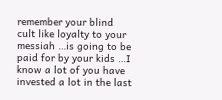remember your blind cult like loyalty to your messiah …is going to be paid for by your kids …I know a lot of you have invested a lot in the last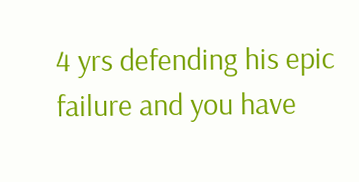4 yrs defending his epic failure and you have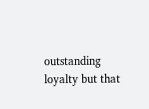outstanding loyalty but that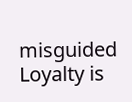misguided Loyalty is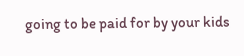going to be paid for by your kids